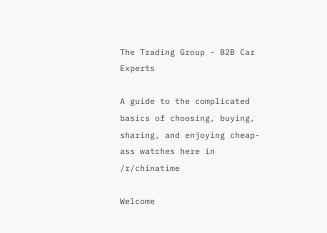The Trading Group - B2B Car Experts

A guide to the complicated basics of choosing, buying, sharing, and enjoying cheap-ass watches here in /r/chinatime

Welcome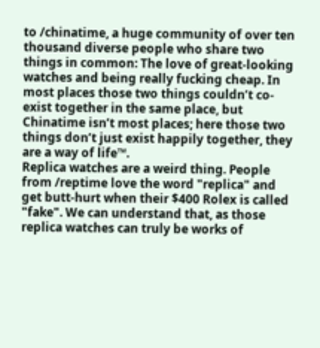to /chinatime, a huge community of over ten thousand diverse people who share two things in common: The love of great-looking watches and being really fucking cheap. In most places those two things couldn’t co-exist together in the same place, but Chinatime isn’t most places; here those two things don’t just exist happily together, they are a way of life™.
Replica watches are a weird thing. People from /reptime love the word "replica" and get butt-hurt when their $400 Rolex is called "fake". We can understand that, as those replica watches can truly be works of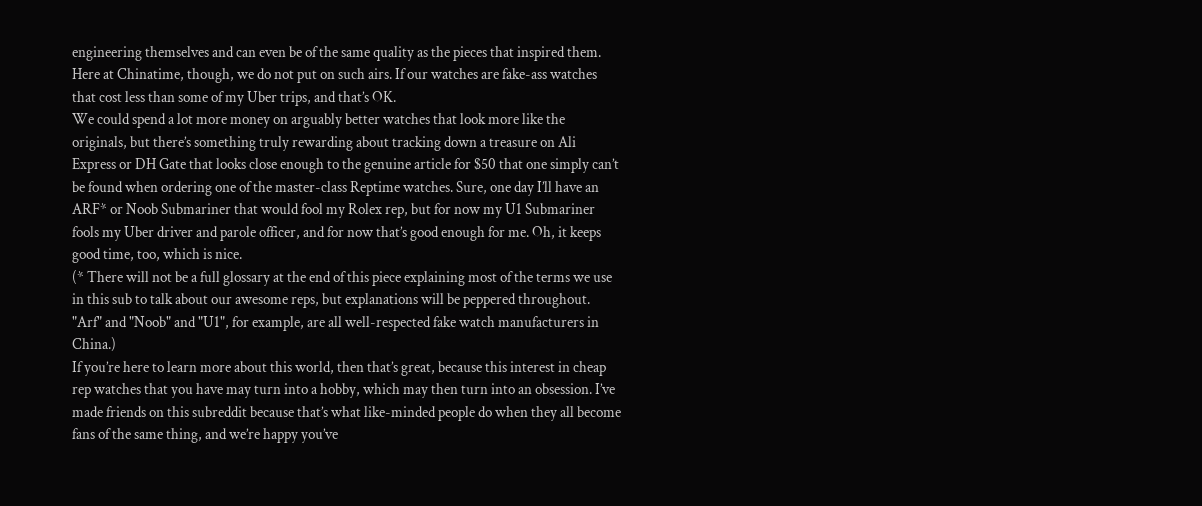engineering themselves and can even be of the same quality as the pieces that inspired them. Here at Chinatime, though, we do not put on such airs. If our watches are fake-ass watches that cost less than some of my Uber trips, and that’s OK.
We could spend a lot more money on arguably better watches that look more like the originals, but there’s something truly rewarding about tracking down a treasure on Ali Express or DH Gate that looks close enough to the genuine article for $50 that one simply can’t be found when ordering one of the master-class Reptime watches. Sure, one day I’ll have an ARF* or Noob Submariner that would fool my Rolex rep, but for now my U1 Submariner fools my Uber driver and parole officer, and for now that’s good enough for me. Oh, it keeps good time, too, which is nice.
(* There will not be a full glossary at the end of this piece explaining most of the terms we use in this sub to talk about our awesome reps, but explanations will be peppered throughout. "Arf" and "Noob" and "U1", for example, are all well-respected fake watch manufacturers in China.)
If you’re here to learn more about this world, then that’s great, because this interest in cheap rep watches that you have may turn into a hobby, which may then turn into an obsession. I’ve made friends on this subreddit because that’s what like-minded people do when they all become fans of the same thing, and we’re happy you’ve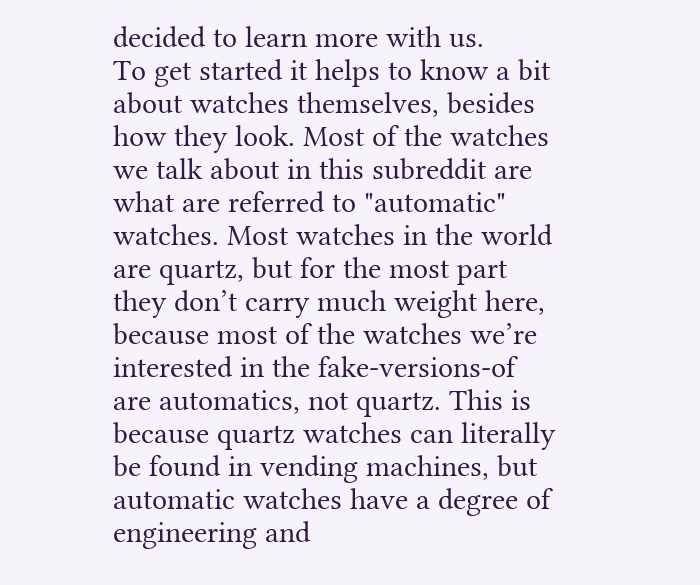decided to learn more with us.
To get started it helps to know a bit about watches themselves, besides how they look. Most of the watches we talk about in this subreddit are what are referred to "automatic" watches. Most watches in the world are quartz, but for the most part they don’t carry much weight here, because most of the watches we’re interested in the fake-versions-of are automatics, not quartz. This is because quartz watches can literally be found in vending machines, but automatic watches have a degree of engineering and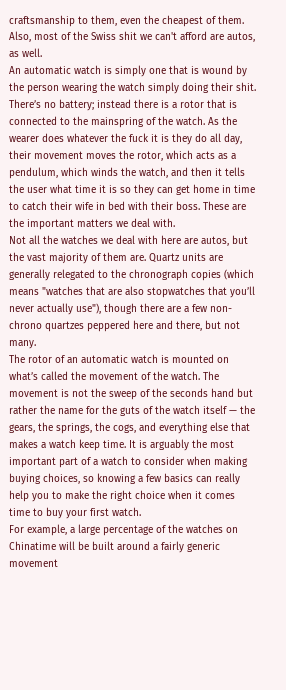craftsmanship to them, even the cheapest of them. Also, most of the Swiss shit we can't afford are autos, as well.
An automatic watch is simply one that is wound by the person wearing the watch simply doing their shit. There’s no battery; instead there is a rotor that is connected to the mainspring of the watch. As the wearer does whatever the fuck it is they do all day, their movement moves the rotor, which acts as a pendulum, which winds the watch, and then it tells the user what time it is so they can get home in time to catch their wife in bed with their boss. These are the important matters we deal with.
Not all the watches we deal with here are autos, but the vast majority of them are. Quartz units are generally relegated to the chronograph copies (which means "watches that are also stopwatches that you’ll never actually use"), though there are a few non-chrono quartzes peppered here and there, but not many.
The rotor of an automatic watch is mounted on what’s called the movement of the watch. The movement is not the sweep of the seconds hand but rather the name for the guts of the watch itself — the gears, the springs, the cogs, and everything else that makes a watch keep time. It is arguably the most important part of a watch to consider when making buying choices, so knowing a few basics can really help you to make the right choice when it comes time to buy your first watch.
For example, a large percentage of the watches on Chinatime will be built around a fairly generic movement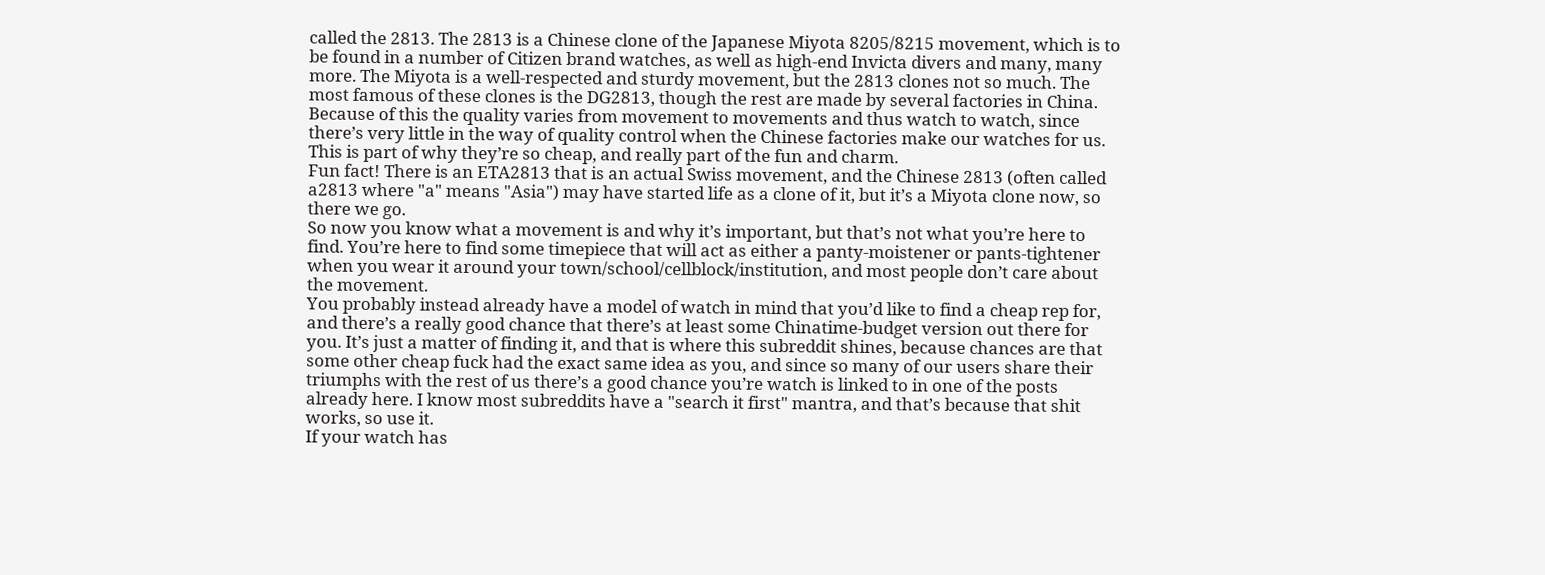called the 2813. The 2813 is a Chinese clone of the Japanese Miyota 8205/8215 movement, which is to be found in a number of Citizen brand watches, as well as high-end Invicta divers and many, many more. The Miyota is a well-respected and sturdy movement, but the 2813 clones not so much. The most famous of these clones is the DG2813, though the rest are made by several factories in China. Because of this the quality varies from movement to movements and thus watch to watch, since there’s very little in the way of quality control when the Chinese factories make our watches for us. This is part of why they’re so cheap, and really part of the fun and charm.
Fun fact! There is an ETA2813 that is an actual Swiss movement, and the Chinese 2813 (often called a2813 where "a" means "Asia") may have started life as a clone of it, but it’s a Miyota clone now, so there we go.
So now you know what a movement is and why it’s important, but that’s not what you’re here to find. You’re here to find some timepiece that will act as either a panty-moistener or pants-tightener when you wear it around your town/school/cellblock/institution, and most people don’t care about the movement.
You probably instead already have a model of watch in mind that you’d like to find a cheap rep for, and there’s a really good chance that there’s at least some Chinatime-budget version out there for you. It’s just a matter of finding it, and that is where this subreddit shines, because chances are that some other cheap fuck had the exact same idea as you, and since so many of our users share their triumphs with the rest of us there’s a good chance you’re watch is linked to in one of the posts already here. I know most subreddits have a "search it first" mantra, and that’s because that shit works, so use it.
If your watch has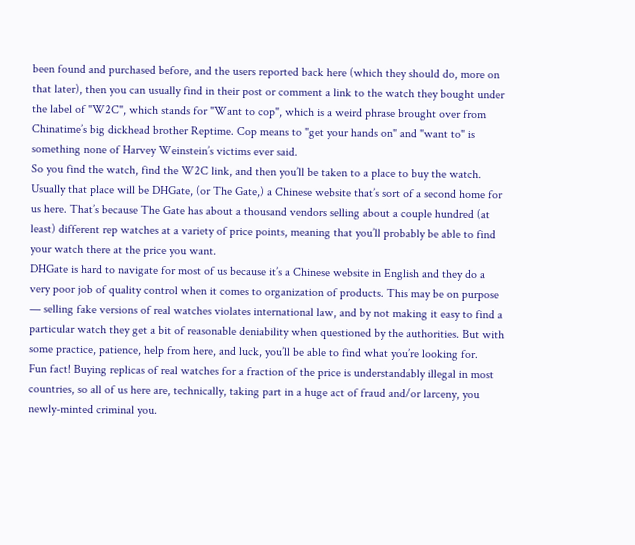been found and purchased before, and the users reported back here (which they should do, more on that later), then you can usually find in their post or comment a link to the watch they bought under the label of "W2C", which stands for "Want to cop", which is a weird phrase brought over from Chinatime’s big dickhead brother Reptime. Cop means to "get your hands on" and "want to" is something none of Harvey Weinstein’s victims ever said.
So you find the watch, find the W2C link, and then you’ll be taken to a place to buy the watch. Usually that place will be DHGate, (or The Gate,) a Chinese website that’s sort of a second home for us here. That’s because The Gate has about a thousand vendors selling about a couple hundred (at least) different rep watches at a variety of price points, meaning that you’ll probably be able to find your watch there at the price you want.
DHGate is hard to navigate for most of us because it’s a Chinese website in English and they do a very poor job of quality control when it comes to organization of products. This may be on purpose — selling fake versions of real watches violates international law, and by not making it easy to find a particular watch they get a bit of reasonable deniability when questioned by the authorities. But with some practice, patience, help from here, and luck, you’ll be able to find what you’re looking for.
Fun fact! Buying replicas of real watches for a fraction of the price is understandably illegal in most countries, so all of us here are, technically, taking part in a huge act of fraud and/or larceny, you newly-minted criminal you.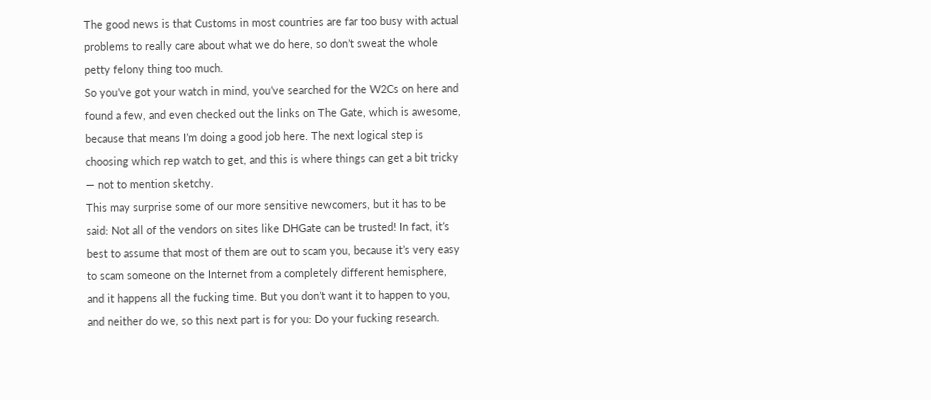The good news is that Customs in most countries are far too busy with actual problems to really care about what we do here, so don’t sweat the whole petty felony thing too much.
So you’ve got your watch in mind, you’ve searched for the W2Cs on here and found a few, and even checked out the links on The Gate, which is awesome, because that means I’m doing a good job here. The next logical step is choosing which rep watch to get, and this is where things can get a bit tricky — not to mention sketchy.
This may surprise some of our more sensitive newcomers, but it has to be said: Not all of the vendors on sites like DHGate can be trusted! In fact, it’s best to assume that most of them are out to scam you, because it’s very easy to scam someone on the Internet from a completely different hemisphere, and it happens all the fucking time. But you don’t want it to happen to you, and neither do we, so this next part is for you: Do your fucking research.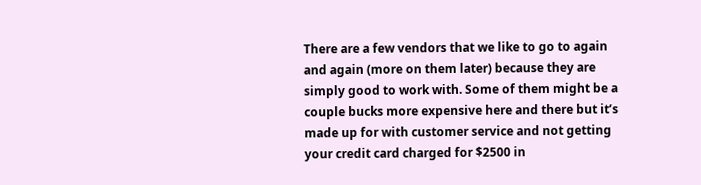There are a few vendors that we like to go to again and again (more on them later) because they are simply good to work with. Some of them might be a couple bucks more expensive here and there but it’s made up for with customer service and not getting your credit card charged for $2500 in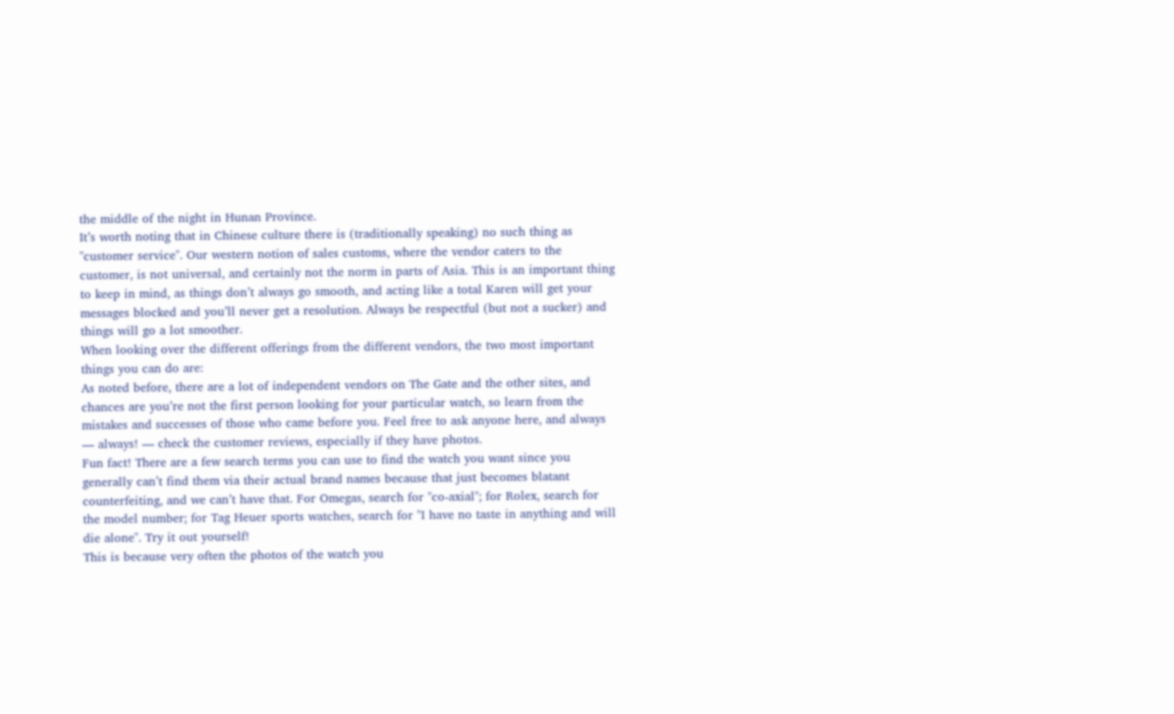the middle of the night in Hunan Province.
It’s worth noting that in Chinese culture there is (traditionally speaking) no such thing as "customer service". Our western notion of sales customs, where the vendor caters to the customer, is not universal, and certainly not the norm in parts of Asia. This is an important thing to keep in mind, as things don’t always go smooth, and acting like a total Karen will get your messages blocked and you’ll never get a resolution. Always be respectful (but not a sucker) and things will go a lot smoother.
When looking over the different offerings from the different vendors, the two most important things you can do are:
As noted before, there are a lot of independent vendors on The Gate and the other sites, and chances are you’re not the first person looking for your particular watch, so learn from the mistakes and successes of those who came before you. Feel free to ask anyone here, and always — always! — check the customer reviews, especially if they have photos.
Fun fact! There are a few search terms you can use to find the watch you want since you generally can’t find them via their actual brand names because that just becomes blatant counterfeiting, and we can’t have that. For Omegas, search for "co-axial"; for Rolex, search for the model number; for Tag Heuer sports watches, search for "I have no taste in anything and will die alone". Try it out yourself!
This is because very often the photos of the watch you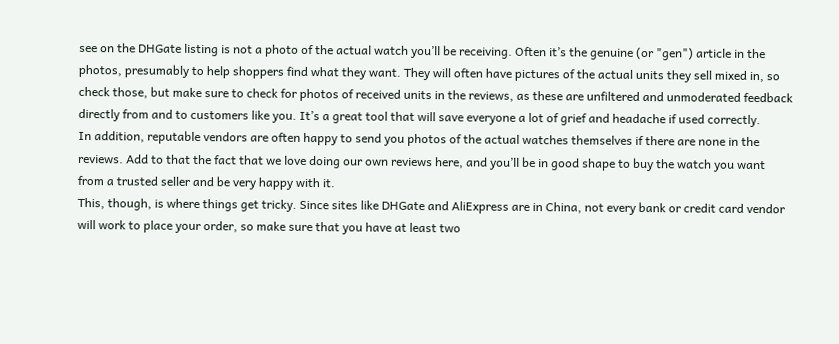see on the DHGate listing is not a photo of the actual watch you’ll be receiving. Often it’s the genuine (or "gen") article in the photos, presumably to help shoppers find what they want. They will often have pictures of the actual units they sell mixed in, so check those, but make sure to check for photos of received units in the reviews, as these are unfiltered and unmoderated feedback directly from and to customers like you. It’s a great tool that will save everyone a lot of grief and headache if used correctly.
In addition, reputable vendors are often happy to send you photos of the actual watches themselves if there are none in the reviews. Add to that the fact that we love doing our own reviews here, and you’ll be in good shape to buy the watch you want from a trusted seller and be very happy with it.
This, though, is where things get tricky. Since sites like DHGate and AliExpress are in China, not every bank or credit card vendor will work to place your order, so make sure that you have at least two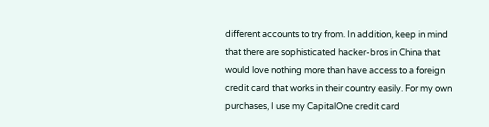different accounts to try from. In addition, keep in mind that there are sophisticated hacker-bros in China that would love nothing more than have access to a foreign credit card that works in their country easily. For my own purchases, I use my CapitalOne credit card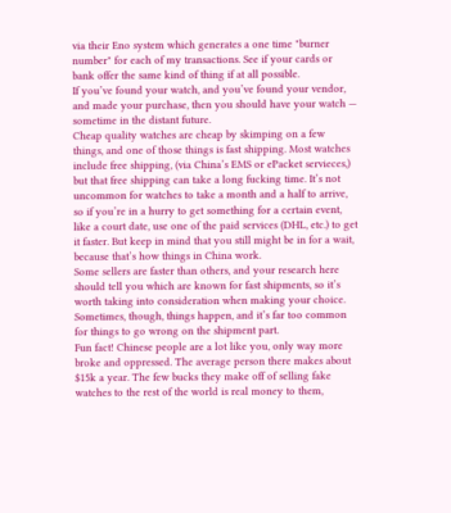via their Eno system which generates a one time "burner number" for each of my transactions. See if your cards or bank offer the same kind of thing if at all possible.
If you’ve found your watch, and you’ve found your vendor, and made your purchase, then you should have your watch — sometime in the distant future.
Cheap quality watches are cheap by skimping on a few things, and one of those things is fast shipping. Most watches include free shipping, (via China’s EMS or ePacket servieces,) but that free shipping can take a long fucking time. It’s not uncommon for watches to take a month and a half to arrive, so if you’re in a hurry to get something for a certain event, like a court date, use one of the paid services (DHL, etc.) to get it faster. But keep in mind that you still might be in for a wait, because that’s how things in China work.
Some sellers are faster than others, and your research here should tell you which are known for fast shipments, so it’s worth taking into consideration when making your choice.
Sometimes, though, things happen, and it’s far too common for things to go wrong on the shipment part.
Fun fact! Chinese people are a lot like you, only way more broke and oppressed. The average person there makes about $15k a year. The few bucks they make off of selling fake watches to the rest of the world is real money to them,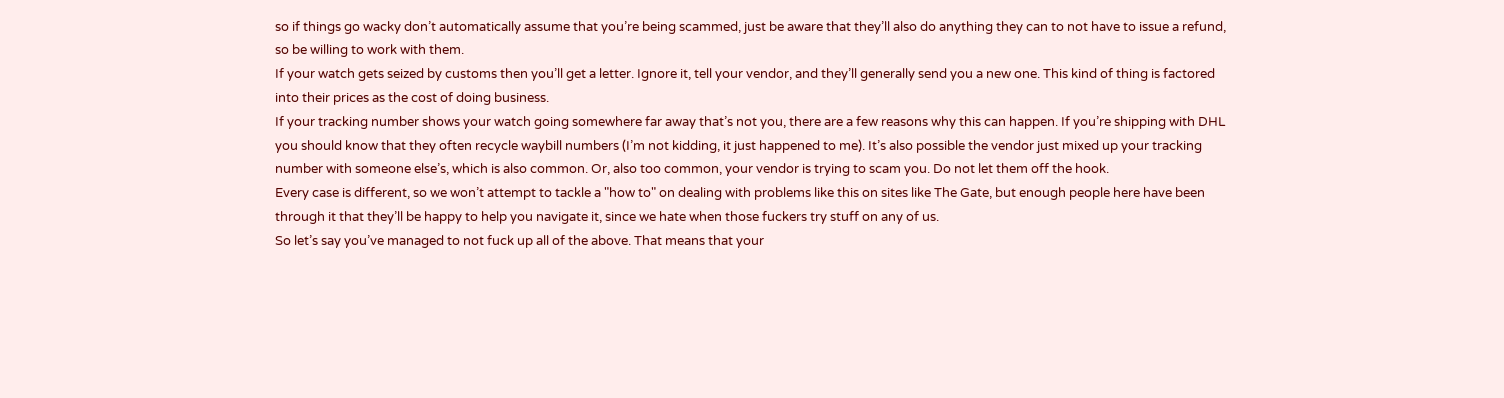so if things go wacky don’t automatically assume that you’re being scammed, just be aware that they’ll also do anything they can to not have to issue a refund, so be willing to work with them.
If your watch gets seized by customs then you’ll get a letter. Ignore it, tell your vendor, and they’ll generally send you a new one. This kind of thing is factored into their prices as the cost of doing business.
If your tracking number shows your watch going somewhere far away that’s not you, there are a few reasons why this can happen. If you’re shipping with DHL you should know that they often recycle waybill numbers (I’m not kidding, it just happened to me). It’s also possible the vendor just mixed up your tracking number with someone else’s, which is also common. Or, also too common, your vendor is trying to scam you. Do not let them off the hook.
Every case is different, so we won’t attempt to tackle a "how to" on dealing with problems like this on sites like The Gate, but enough people here have been through it that they’ll be happy to help you navigate it, since we hate when those fuckers try stuff on any of us.
So let’s say you’ve managed to not fuck up all of the above. That means that your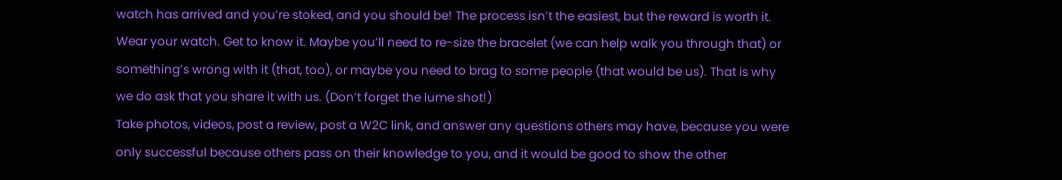watch has arrived and you’re stoked, and you should be! The process isn’t the easiest, but the reward is worth it.
Wear your watch. Get to know it. Maybe you’ll need to re-size the bracelet (we can help walk you through that) or something’s wrong with it (that, too), or maybe you need to brag to some people (that would be us). That is why we do ask that you share it with us. (Don’t forget the lume shot!)
Take photos, videos, post a review, post a W2C link, and answer any questions others may have, because you were only successful because others pass on their knowledge to you, and it would be good to show the other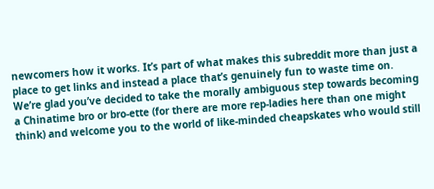newcomers how it works. It’s part of what makes this subreddit more than just a place to get links and instead a place that’s genuinely fun to waste time on.
We’re glad you’ve decided to take the morally ambiguous step towards becoming a Chinatime bro or bro-ette (for there are more rep-ladies here than one might think) and welcome you to the world of like-minded cheapskates who would still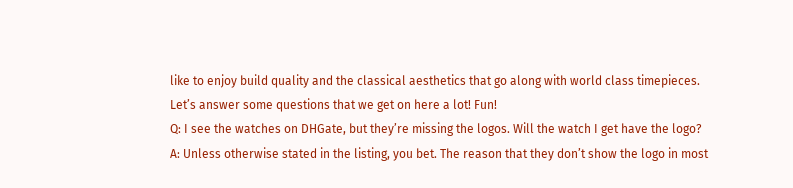like to enjoy build quality and the classical aesthetics that go along with world class timepieces.
Let’s answer some questions that we get on here a lot! Fun!
Q: I see the watches on DHGate, but they’re missing the logos. Will the watch I get have the logo?
A: Unless otherwise stated in the listing, you bet. The reason that they don’t show the logo in most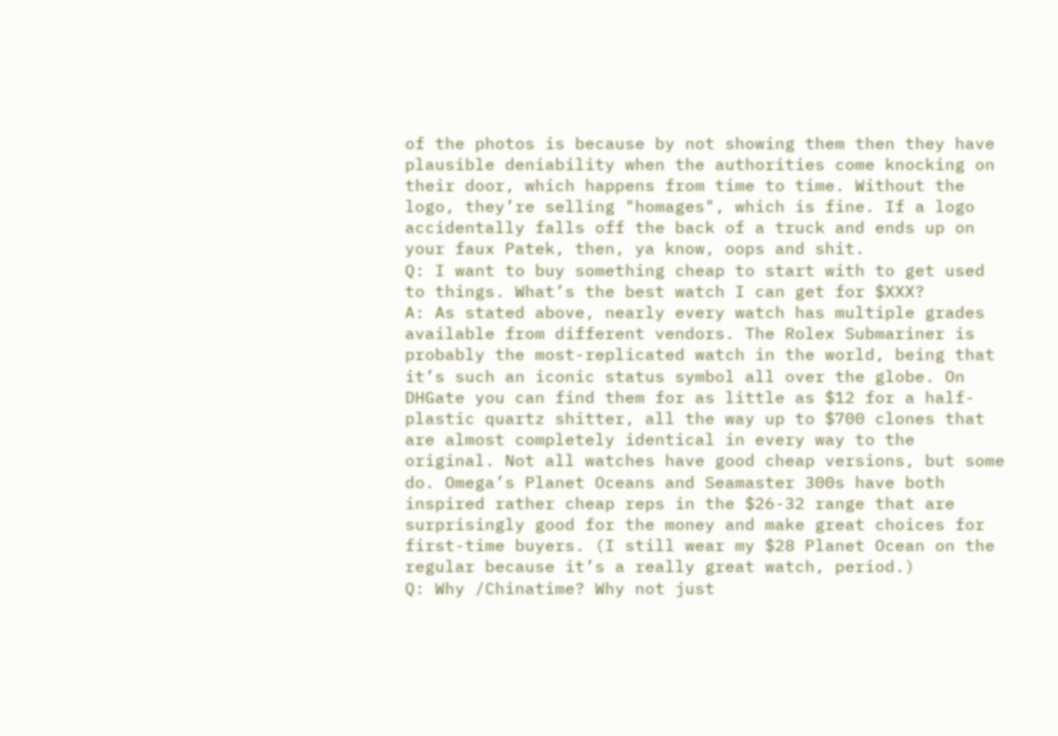of the photos is because by not showing them then they have plausible deniability when the authorities come knocking on their door, which happens from time to time. Without the logo, they’re selling "homages", which is fine. If a logo accidentally falls off the back of a truck and ends up on your faux Patek, then, ya know, oops and shit.
Q: I want to buy something cheap to start with to get used to things. What’s the best watch I can get for $XXX?
A: As stated above, nearly every watch has multiple grades available from different vendors. The Rolex Submariner is probably the most-replicated watch in the world, being that it’s such an iconic status symbol all over the globe. On DHGate you can find them for as little as $12 for a half-plastic quartz shitter, all the way up to $700 clones that are almost completely identical in every way to the original. Not all watches have good cheap versions, but some do. Omega’s Planet Oceans and Seamaster 300s have both inspired rather cheap reps in the $26-32 range that are surprisingly good for the money and make great choices for first-time buyers. (I still wear my $28 Planet Ocean on the regular because it’s a really great watch, period.)
Q: Why /Chinatime? Why not just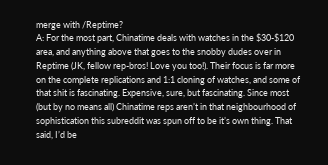merge with /Reptime?
A: For the most part, Chinatime deals with watches in the $30-$120 area, and anything above that goes to the snobby dudes over in Reptime (JK, fellow rep-bros! Love you too!). Their focus is far more on the complete replications and 1:1 cloning of watches, and some of that shit is fascinating. Expensive, sure, but fascinating. Since most (but by no means all) Chinatime reps aren’t in that neighbourhood of sophistication this subreddit was spun off to be it’s own thing. That said, I’d be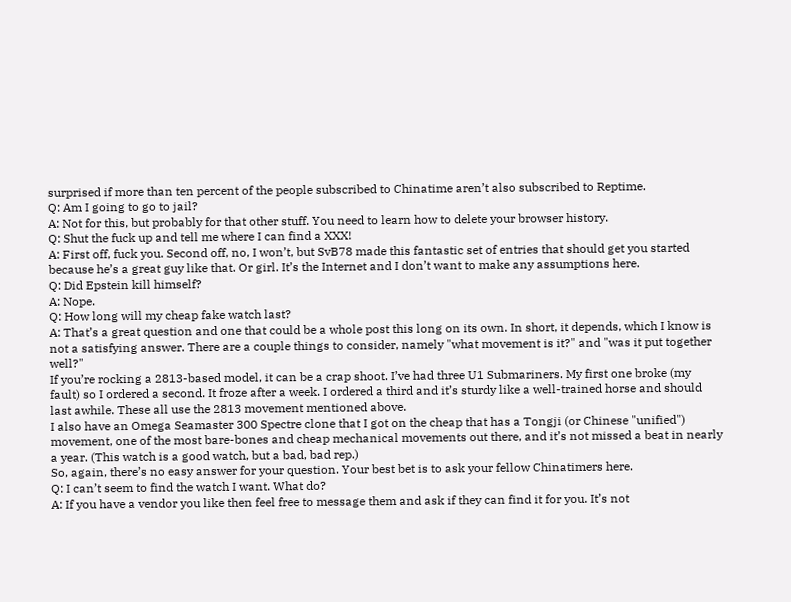surprised if more than ten percent of the people subscribed to Chinatime aren’t also subscribed to Reptime.
Q: Am I going to go to jail?
A: Not for this, but probably for that other stuff. You need to learn how to delete your browser history.
Q: Shut the fuck up and tell me where I can find a XXX!
A: First off, fuck you. Second off, no, I won’t, but SvB78 made this fantastic set of entries that should get you started because he’s a great guy like that. Or girl. It’s the Internet and I don’t want to make any assumptions here.
Q: Did Epstein kill himself?
A: Nope.
Q: How long will my cheap fake watch last?
A: That’s a great question and one that could be a whole post this long on its own. In short, it depends, which I know is not a satisfying answer. There are a couple things to consider, namely "what movement is it?" and "was it put together well?"
If you’re rocking a 2813-based model, it can be a crap shoot. I’ve had three U1 Submariners. My first one broke (my fault) so I ordered a second. It froze after a week. I ordered a third and it’s sturdy like a well-trained horse and should last awhile. These all use the 2813 movement mentioned above.
I also have an Omega Seamaster 300 Spectre clone that I got on the cheap that has a Tongji (or Chinese "unified") movement, one of the most bare-bones and cheap mechanical movements out there, and it’s not missed a beat in nearly a year. (This watch is a good watch, but a bad, bad rep.)
So, again, there’s no easy answer for your question. Your best bet is to ask your fellow Chinatimers here.
Q: I can’t seem to find the watch I want. What do?
A: If you have a vendor you like then feel free to message them and ask if they can find it for you. It’s not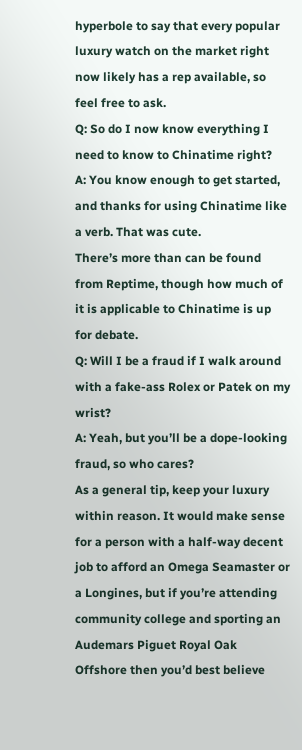hyperbole to say that every popular luxury watch on the market right now likely has a rep available, so feel free to ask.
Q: So do I now know everything I need to know to Chinatime right?
A: You know enough to get started, and thanks for using Chinatime like a verb. That was cute.
There’s more than can be found from Reptime, though how much of it is applicable to Chinatime is up for debate.
Q: Will I be a fraud if I walk around with a fake-ass Rolex or Patek on my wrist?
A: Yeah, but you’ll be a dope-looking fraud, so who cares?
As a general tip, keep your luxury within reason. It would make sense for a person with a half-way decent job to afford an Omega Seamaster or a Longines, but if you’re attending community college and sporting an Audemars Piguet Royal Oak Offshore then you’d best believe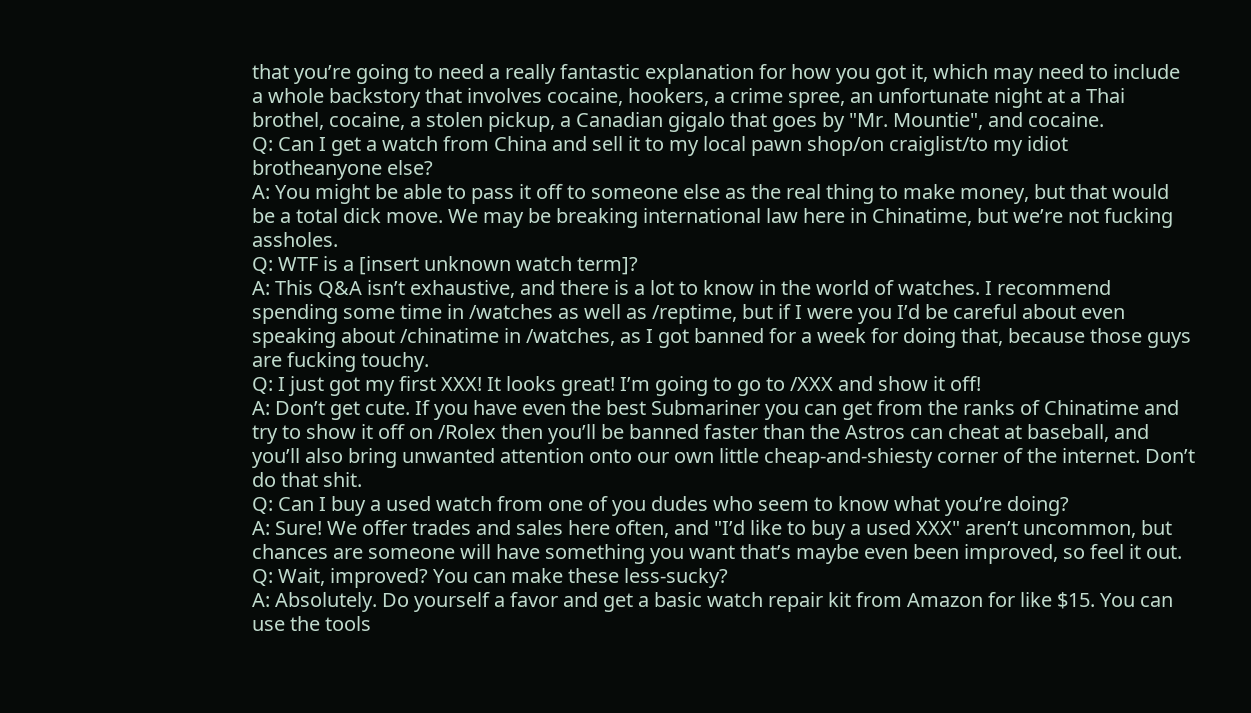that you’re going to need a really fantastic explanation for how you got it, which may need to include a whole backstory that involves cocaine, hookers, a crime spree, an unfortunate night at a Thai brothel, cocaine, a stolen pickup, a Canadian gigalo that goes by "Mr. Mountie", and cocaine.
Q: Can I get a watch from China and sell it to my local pawn shop/on craiglist/to my idiot brotheanyone else?
A: You might be able to pass it off to someone else as the real thing to make money, but that would be a total dick move. We may be breaking international law here in Chinatime, but we’re not fucking assholes.
Q: WTF is a [insert unknown watch term]?
A: This Q&A isn’t exhaustive, and there is a lot to know in the world of watches. I recommend spending some time in /watches as well as /reptime, but if I were you I’d be careful about even speaking about /chinatime in /watches, as I got banned for a week for doing that, because those guys are fucking touchy.
Q: I just got my first XXX! It looks great! I’m going to go to /XXX and show it off!
A: Don’t get cute. If you have even the best Submariner you can get from the ranks of Chinatime and try to show it off on /Rolex then you’ll be banned faster than the Astros can cheat at baseball, and you’ll also bring unwanted attention onto our own little cheap-and-shiesty corner of the internet. Don’t do that shit.
Q: Can I buy a used watch from one of you dudes who seem to know what you’re doing?
A: Sure! We offer trades and sales here often, and "I’d like to buy a used XXX" aren’t uncommon, but chances are someone will have something you want that’s maybe even been improved, so feel it out.
Q: Wait, improved? You can make these less-sucky?
A: Absolutely. Do yourself a favor and get a basic watch repair kit from Amazon for like $15. You can use the tools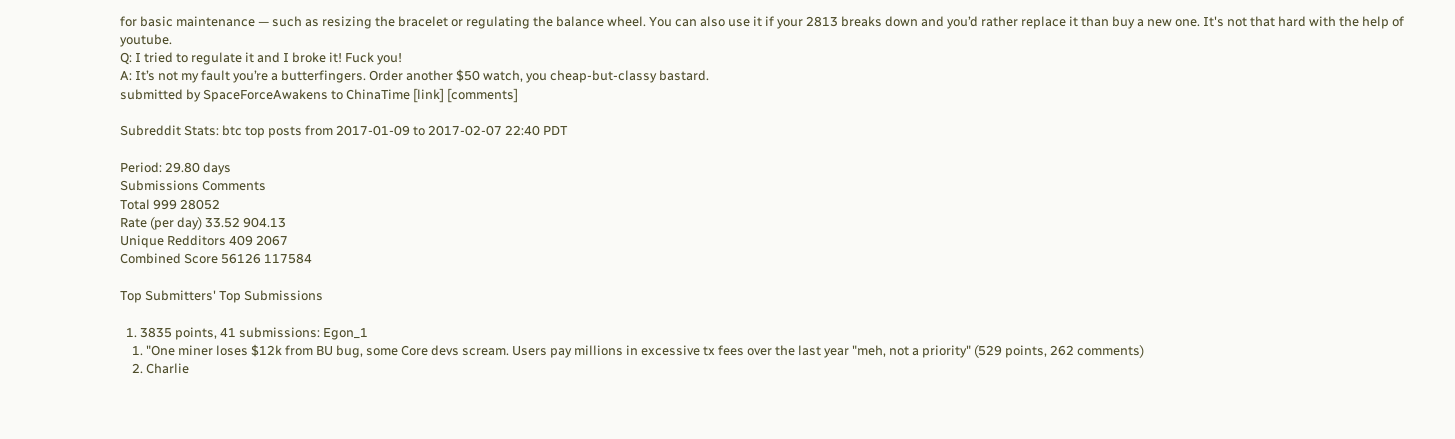for basic maintenance — such as resizing the bracelet or regulating the balance wheel. You can also use it if your 2813 breaks down and you’d rather replace it than buy a new one. It's not that hard with the help of youtube.
Q: I tried to regulate it and I broke it! Fuck you!
A: It’s not my fault you’re a butterfingers. Order another $50 watch, you cheap-but-classy bastard.
submitted by SpaceForceAwakens to ChinaTime [link] [comments]

Subreddit Stats: btc top posts from 2017-01-09 to 2017-02-07 22:40 PDT

Period: 29.80 days
Submissions Comments
Total 999 28052
Rate (per day) 33.52 904.13
Unique Redditors 409 2067
Combined Score 56126 117584

Top Submitters' Top Submissions

  1. 3835 points, 41 submissions: Egon_1
    1. "One miner loses $12k from BU bug, some Core devs scream. Users pay millions in excessive tx fees over the last year "meh, not a priority" (529 points, 262 comments)
    2. Charlie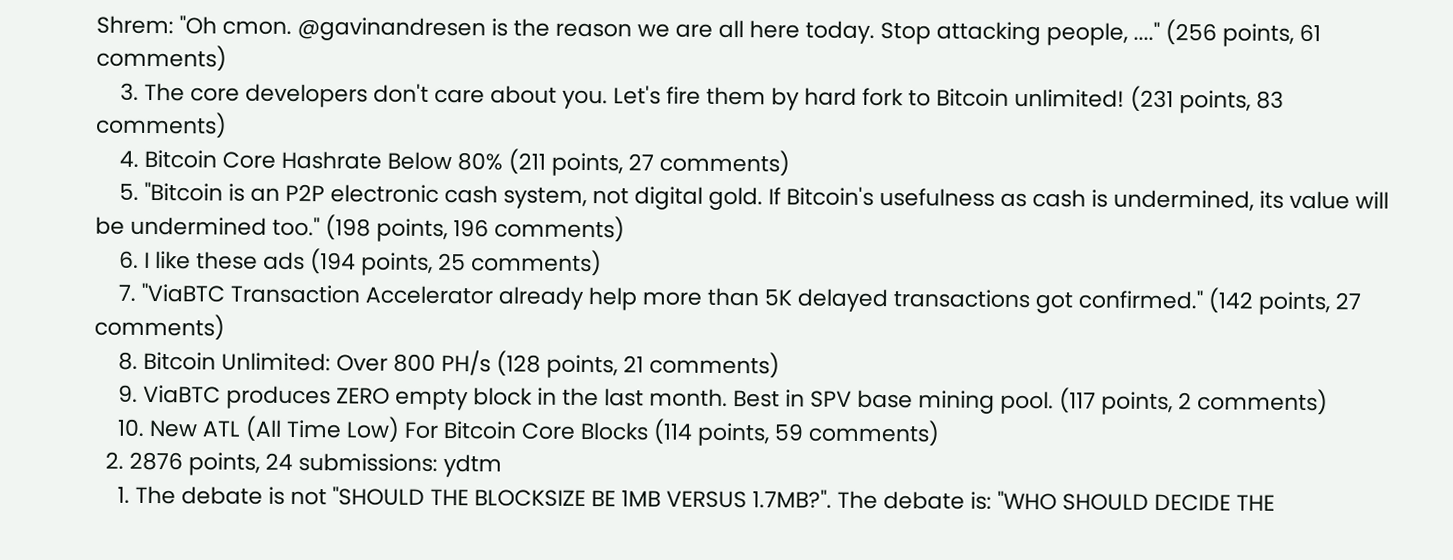Shrem: "Oh cmon. @gavinandresen is the reason we are all here today. Stop attacking people, ...." (256 points, 61 comments)
    3. The core developers don't care about you. Let's fire them by hard fork to Bitcoin unlimited! (231 points, 83 comments)
    4. Bitcoin Core Hashrate Below 80% (211 points, 27 comments)
    5. "Bitcoin is an P2P electronic cash system, not digital gold. If Bitcoin's usefulness as cash is undermined, its value will be undermined too." (198 points, 196 comments)
    6. I like these ads (194 points, 25 comments)
    7. "ViaBTC Transaction Accelerator already help more than 5K delayed transactions got confirmed." (142 points, 27 comments)
    8. Bitcoin Unlimited: Over 800 PH/s (128 points, 21 comments)
    9. ViaBTC produces ZERO empty block in the last month. Best in SPV base mining pool. (117 points, 2 comments)
    10. New ATL (All Time Low) For Bitcoin Core Blocks (114 points, 59 comments)
  2. 2876 points, 24 submissions: ydtm
    1. The debate is not "SHOULD THE BLOCKSIZE BE 1MB VERSUS 1.7MB?". The debate is: "WHO SHOULD DECIDE THE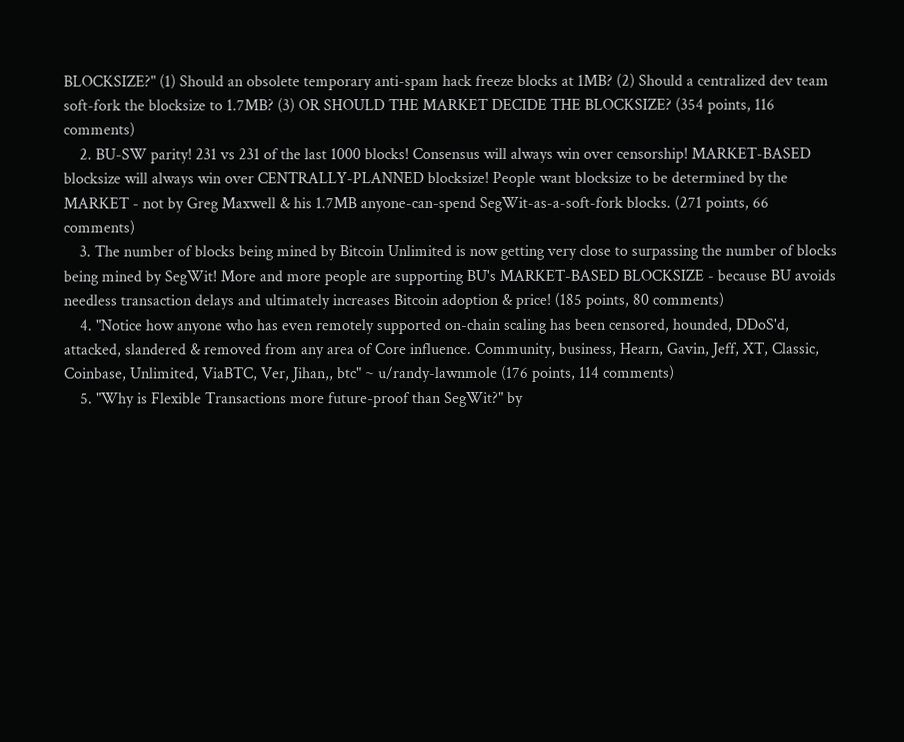BLOCKSIZE?" (1) Should an obsolete temporary anti-spam hack freeze blocks at 1MB? (2) Should a centralized dev team soft-fork the blocksize to 1.7MB? (3) OR SHOULD THE MARKET DECIDE THE BLOCKSIZE? (354 points, 116 comments)
    2. BU-SW parity! 231 vs 231 of the last 1000 blocks! Consensus will always win over censorship! MARKET-BASED blocksize will always win over CENTRALLY-PLANNED blocksize! People want blocksize to be determined by the MARKET - not by Greg Maxwell & his 1.7MB anyone-can-spend SegWit-as-a-soft-fork blocks. (271 points, 66 comments)
    3. The number of blocks being mined by Bitcoin Unlimited is now getting very close to surpassing the number of blocks being mined by SegWit! More and more people are supporting BU's MARKET-BASED BLOCKSIZE - because BU avoids needless transaction delays and ultimately increases Bitcoin adoption & price! (185 points, 80 comments)
    4. "Notice how anyone who has even remotely supported on-chain scaling has been censored, hounded, DDoS'd, attacked, slandered & removed from any area of Core influence. Community, business, Hearn, Gavin, Jeff, XT, Classic, Coinbase, Unlimited, ViaBTC, Ver, Jihan,, btc" ~ u/randy-lawnmole (176 points, 114 comments)
    5. "Why is Flexible Transactions more future-proof than SegWit?" by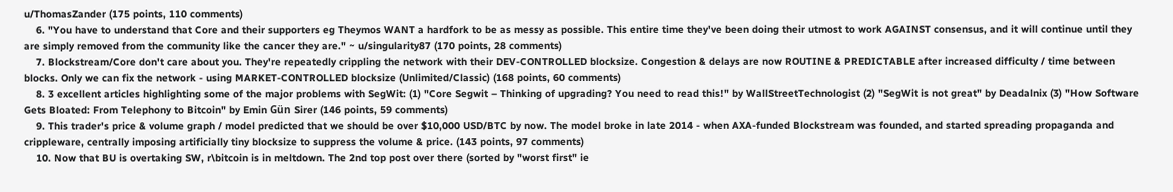u/ThomasZander (175 points, 110 comments)
    6. "You have to understand that Core and their supporters eg Theymos WANT a hardfork to be as messy as possible. This entire time they've been doing their utmost to work AGAINST consensus, and it will continue until they are simply removed from the community like the cancer they are." ~ u/singularity87 (170 points, 28 comments)
    7. Blockstream/Core don't care about you. They're repeatedly crippling the network with their DEV-CONTROLLED blocksize. Congestion & delays are now ROUTINE & PREDICTABLE after increased difficulty / time between blocks. Only we can fix the network - using MARKET-CONTROLLED blocksize (Unlimited/Classic) (168 points, 60 comments)
    8. 3 excellent articles highlighting some of the major problems with SegWit: (1) "Core Segwit – Thinking of upgrading? You need to read this!" by WallStreetTechnologist (2) "SegWit is not great" by Deadalnix (3) "How Software Gets Bloated: From Telephony to Bitcoin" by Emin Gün Sirer (146 points, 59 comments)
    9. This trader's price & volume graph / model predicted that we should be over $10,000 USD/BTC by now. The model broke in late 2014 - when AXA-funded Blockstream was founded, and started spreading propaganda and crippleware, centrally imposing artificially tiny blocksize to suppress the volume & price. (143 points, 97 comments)
    10. Now that BU is overtaking SW, r\bitcoin is in meltdown. The 2nd top post over there (sorted by "worst first" ie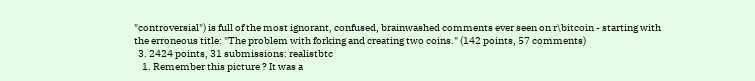"controversial") is full of the most ignorant, confused, brainwashed comments ever seen on r\bitcoin - starting with the erroneous title: "The problem with forking and creating two coins." (142 points, 57 comments)
  3. 2424 points, 31 submissions: realistbtc
    1. Remember this picture ? It was a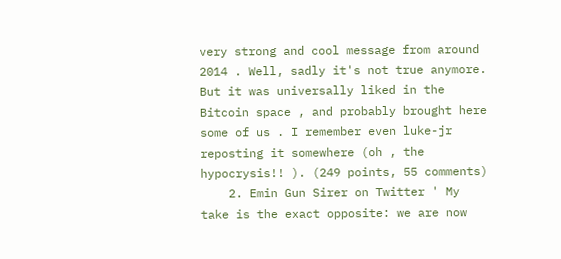very strong and cool message from around 2014 . Well, sadly it's not true anymore. But it was universally liked in the Bitcoin space , and probably brought here some of us . I remember even luke-jr reposting it somewhere (oh , the hypocrysis!! ). (249 points, 55 comments)
    2. Emin Gun Sirer on Twitter ' My take is the exact opposite: we are now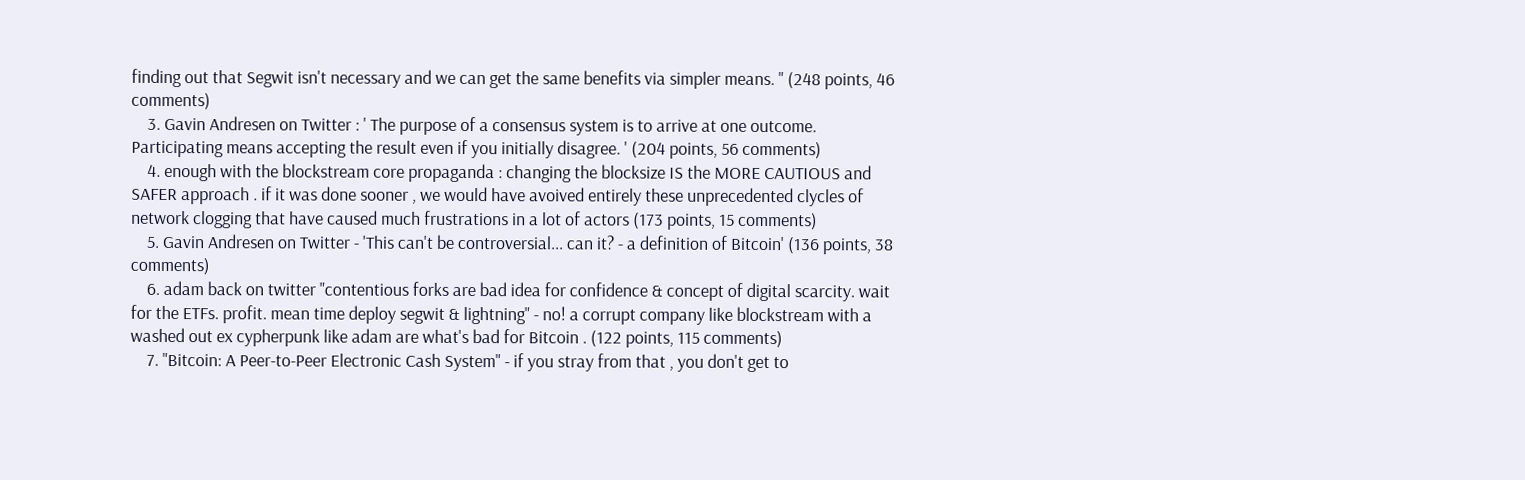finding out that Segwit isn't necessary and we can get the same benefits via simpler means. " (248 points, 46 comments)
    3. Gavin Andresen on Twitter : ' The purpose of a consensus system is to arrive at one outcome. Participating means accepting the result even if you initially disagree. ' (204 points, 56 comments)
    4. enough with the blockstream core propaganda : changing the blocksize IS the MORE CAUTIOUS and SAFER approach . if it was done sooner , we would have avoived entirely these unprecedented clycles of network clogging that have caused much frustrations in a lot of actors (173 points, 15 comments)
    5. Gavin Andresen on Twitter - 'This can't be controversial... can it? - a definition of Bitcoin' (136 points, 38 comments)
    6. adam back on twitter "contentious forks are bad idea for confidence & concept of digital scarcity. wait for the ETFs. profit. mean time deploy segwit & lightning" - no! a corrupt company like blockstream with a washed out ex cypherpunk like adam are what's bad for Bitcoin . (122 points, 115 comments)
    7. "Bitcoin: A Peer-to-Peer Electronic Cash System" - if you stray from that , you don't get to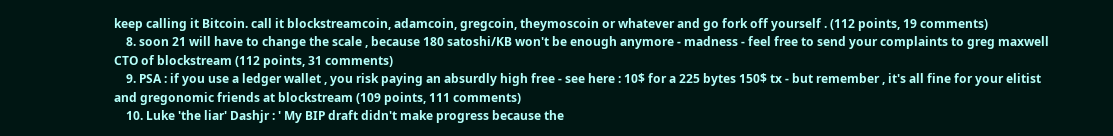keep calling it Bitcoin. call it blockstreamcoin, adamcoin, gregcoin, theymoscoin or whatever and go fork off yourself . (112 points, 19 comments)
    8. soon 21 will have to change the scale , because 180 satoshi/KB won't be enough anymore - madness - feel free to send your complaints to greg maxwell CTO of blockstream (112 points, 31 comments)
    9. PSA : if you use a ledger wallet , you risk paying an absurdly high free - see here : 10$ for a 225 bytes 150$ tx - but remember , it's all fine for your elitist and gregonomic friends at blockstream (109 points, 111 comments)
    10. Luke 'the liar' Dashjr : ' My BIP draft didn't make progress because the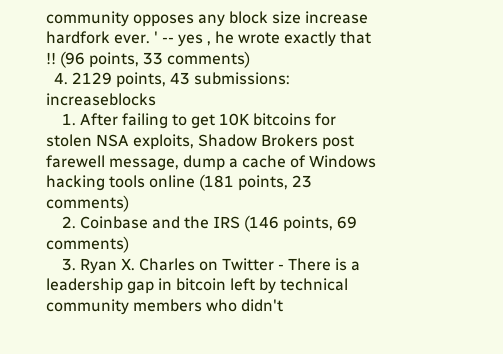community opposes any block size increase hardfork ever. ' -- yes , he wrote exactly that !! (96 points, 33 comments)
  4. 2129 points, 43 submissions: increaseblocks
    1. After failing to get 10K bitcoins for stolen NSA exploits, Shadow Brokers post farewell message, dump a cache of Windows hacking tools online (181 points, 23 comments)
    2. Coinbase and the IRS (146 points, 69 comments)
    3. Ryan X. Charles on Twitter - There is a leadership gap in bitcoin left by technical community members who didn't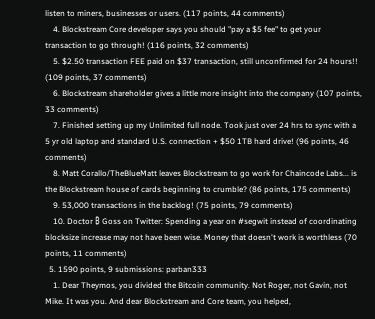listen to miners, businesses or users. (117 points, 44 comments)
    4. Blockstream Core developer says you should "pay a $5 fee" to get your transaction to go through! (116 points, 32 comments)
    5. $2.50 transaction FEE paid on $37 transaction, still unconfirmed for 24 hours!! (109 points, 37 comments)
    6. Blockstream shareholder gives a little more insight into the company (107 points, 33 comments)
    7. Finished setting up my Unlimited full node. Took just over 24 hrs to sync with a 5 yr old laptop and standard U.S. connection + $50 1TB hard drive! (96 points, 46 comments)
    8. Matt Corallo/TheBlueMatt leaves Blockstream to go work for Chaincode Labs... is the Blockstream house of cards beginning to crumble? (86 points, 175 comments)
    9. 53,000 transactions in the backlog! (75 points, 79 comments)
    10. Doctor ₿ Goss on Twitter: Spending a year on #segwit instead of coordinating blocksize increase may not have been wise. Money that doesn't work is worthless (70 points, 11 comments)
  5. 1590 points, 9 submissions: parban333
    1. Dear Theymos, you divided the Bitcoin community. Not Roger, not Gavin, not Mike. It was you. And dear Blockstream and Core team, you helped,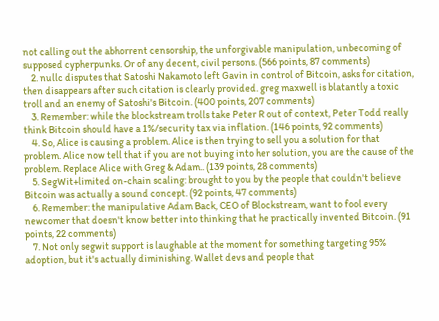not calling out the abhorrent censorship, the unforgivable manipulation, unbecoming of supposed cypherpunks. Or of any decent, civil persons. (566 points, 87 comments)
    2. nullc disputes that Satoshi Nakamoto left Gavin in control of Bitcoin, asks for citation, then disappears after such citation is clearly provided. greg maxwell is blatantly a toxic troll and an enemy of Satoshi's Bitcoin. (400 points, 207 comments)
    3. Remember: while the blockstream trolls take Peter R out of context, Peter Todd really think Bitcoin should have a 1%/security tax via inflation. (146 points, 92 comments)
    4. So, Alice is causing a problem. Alice is then trying to sell you a solution for that problem. Alice now tell that if you are not buying into her solution, you are the cause of the problem. Replace Alice with Greg & Adam.. (139 points, 28 comments)
    5. SegWit+limited on-chain scaling: brought to you by the people that couldn't believe Bitcoin was actually a sound concept. (92 points, 47 comments)
    6. Remember: the manipulative Adam Back, CEO of Blockstream, want to fool every newcomer that doesn't know better into thinking that he practically invented Bitcoin. (91 points, 22 comments)
    7. Not only segwit support is laughable at the moment for something targeting 95% adoption, but it's actually diminishing. Wallet devs and people that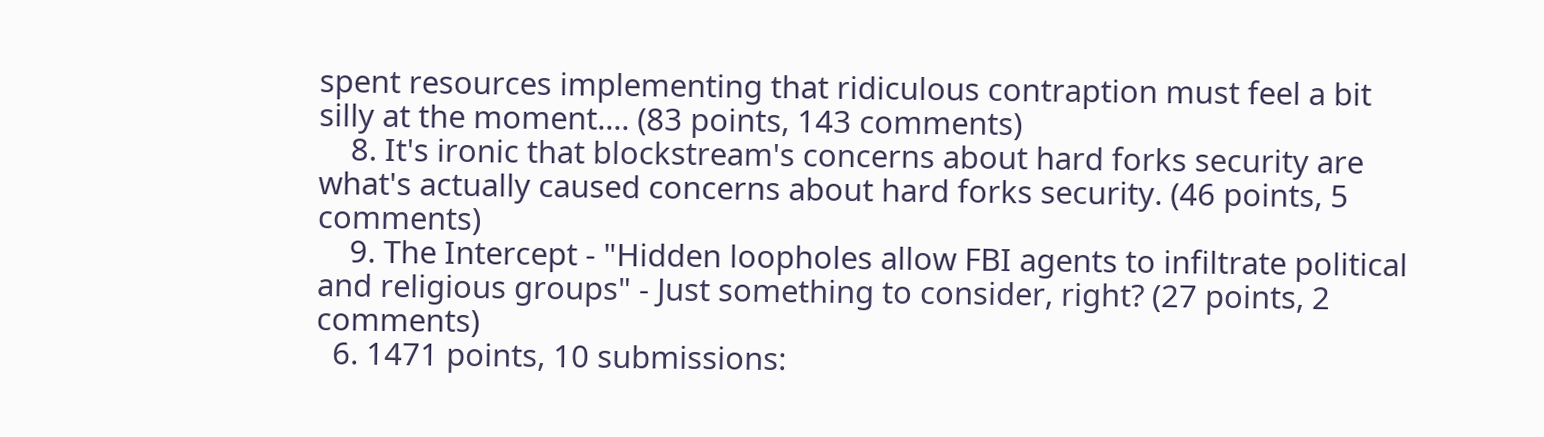spent resources implementing that ridiculous contraption must feel a bit silly at the moment.... (83 points, 143 comments)
    8. It's ironic that blockstream's concerns about hard forks security are what's actually caused concerns about hard forks security. (46 points, 5 comments)
    9. The Intercept - "Hidden loopholes allow FBI agents to infiltrate political and religious groups" - Just something to consider, right? (27 points, 2 comments)
  6. 1471 points, 10 submissions: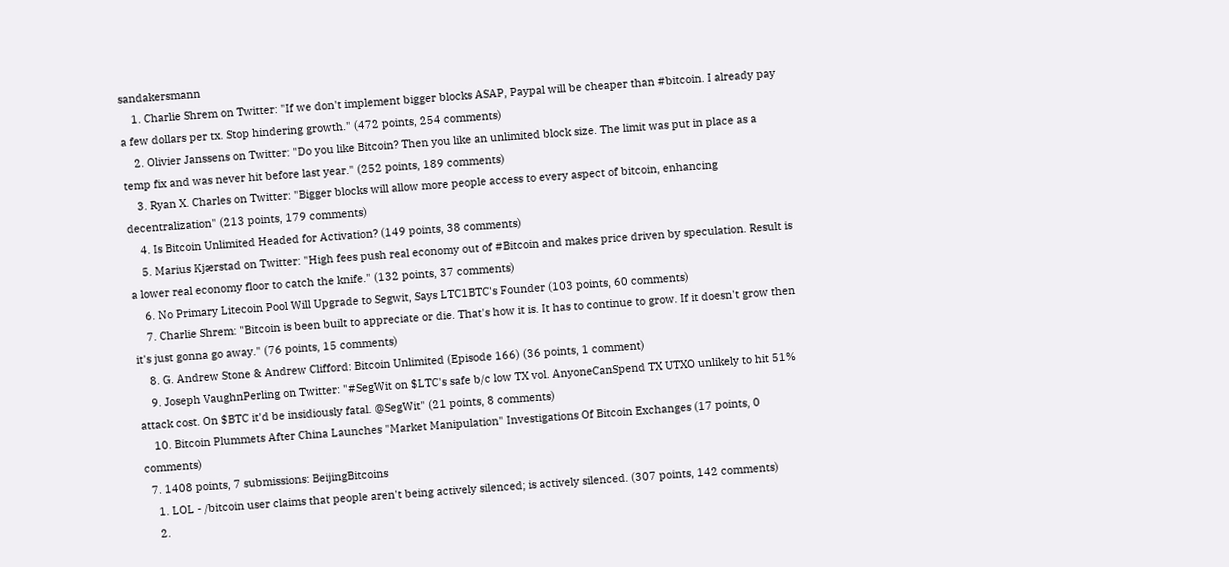sandakersmann
    1. Charlie Shrem on Twitter: "If we don't implement bigger blocks ASAP, Paypal will be cheaper than #bitcoin. I already pay a few dollars per tx. Stop hindering growth." (472 points, 254 comments)
    2. Olivier Janssens on Twitter: "Do you like Bitcoin? Then you like an unlimited block size. The limit was put in place as a temp fix and was never hit before last year." (252 points, 189 comments)
    3. Ryan X. Charles on Twitter: "Bigger blocks will allow more people access to every aspect of bitcoin, enhancing decentralization" (213 points, 179 comments)
    4. Is Bitcoin Unlimited Headed for Activation? (149 points, 38 comments)
    5. Marius Kjærstad on Twitter: "High fees push real economy out of #Bitcoin and makes price driven by speculation. Result is a lower real economy floor to catch the knife." (132 points, 37 comments)
    6. No Primary Litecoin Pool Will Upgrade to Segwit, Says LTC1BTC's Founder (103 points, 60 comments)
    7. Charlie Shrem: "Bitcoin is been built to appreciate or die. That's how it is. It has to continue to grow. If it doesn't grow then it's just gonna go away." (76 points, 15 comments)
    8. G. Andrew Stone & Andrew Clifford: Bitcoin Unlimited (Episode 166) (36 points, 1 comment)
    9. Joseph VaughnPerling on Twitter: "#SegWit on $LTC's safe b/c low TX vol. AnyoneCanSpend TX UTXO unlikely to hit 51% attack cost. On $BTC it'd be insidiously fatal. @SegWit" (21 points, 8 comments)
    10. Bitcoin Plummets After China Launches "Market Manipulation" Investigations Of Bitcoin Exchanges (17 points, 0 comments)
  7. 1408 points, 7 submissions: BeijingBitcoins
    1. LOL - /bitcoin user claims that people aren't being actively silenced; is actively silenced. (307 points, 142 comments)
    2.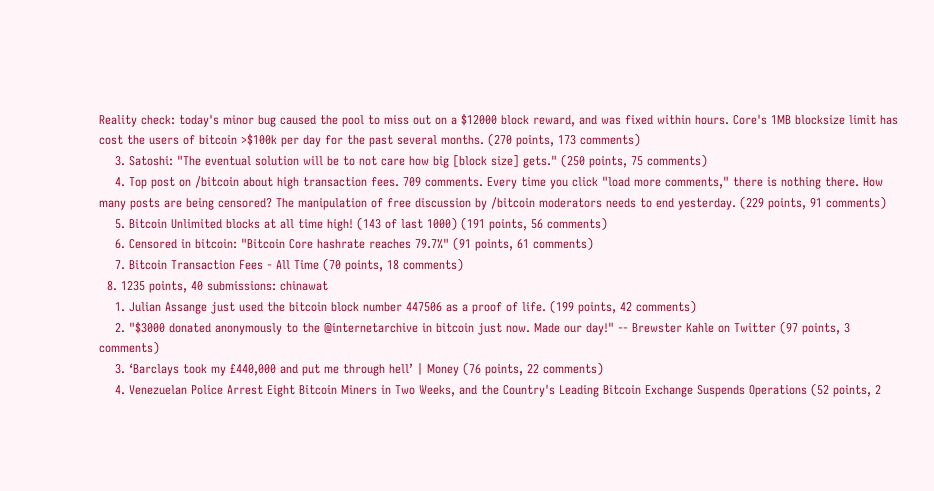Reality check: today's minor bug caused the pool to miss out on a $12000 block reward, and was fixed within hours. Core's 1MB blocksize limit has cost the users of bitcoin >$100k per day for the past several months. (270 points, 173 comments)
    3. Satoshi: "The eventual solution will be to not care how big [block size] gets." (250 points, 75 comments)
    4. Top post on /bitcoin about high transaction fees. 709 comments. Every time you click "load more comments," there is nothing there. How many posts are being censored? The manipulation of free discussion by /bitcoin moderators needs to end yesterday. (229 points, 91 comments)
    5. Bitcoin Unlimited blocks at all time high! (143 of last 1000) (191 points, 56 comments)
    6. Censored in bitcoin: "Bitcoin Core hashrate reaches 79.7%" (91 points, 61 comments)
    7. Bitcoin Transaction Fees - All Time (70 points, 18 comments)
  8. 1235 points, 40 submissions: chinawat
    1. Julian Assange just used the bitcoin block number 447506 as a proof of life. (199 points, 42 comments)
    2. "$3000 donated anonymously to the @internetarchive in bitcoin just now. Made our day!" -- Brewster Kahle on Twitter (97 points, 3 comments)
    3. ‘Barclays took my £440,000 and put me through hell’ | Money (76 points, 22 comments)
    4. Venezuelan Police Arrest Eight Bitcoin Miners in Two Weeks, and the Country's Leading Bitcoin Exchange Suspends Operations (52 points, 2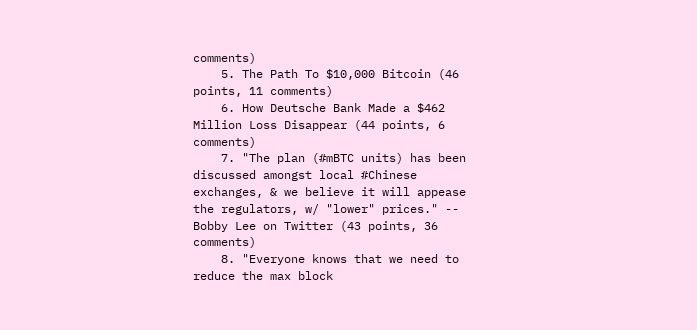comments)
    5. The Path To $10,000 Bitcoin (46 points, 11 comments)
    6. How Deutsche Bank Made a $462 Million Loss Disappear (44 points, 6 comments)
    7. "The plan (#mBTC units) has been discussed amongst local #Chinese exchanges, & we believe it will appease the regulators, w/ "lower" prices." -- Bobby Lee on Twitter (43 points, 36 comments)
    8. "Everyone knows that we need to reduce the max block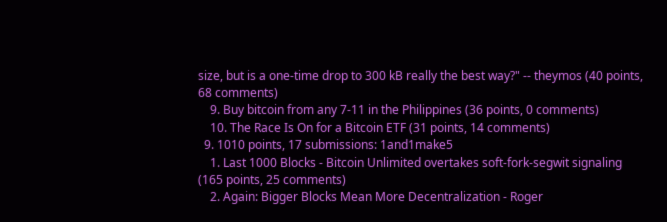size, but is a one-time drop to 300 kB really the best way?" -- theymos (40 points, 68 comments)
    9. Buy bitcoin from any 7-11 in the Philippines (36 points, 0 comments)
    10. The Race Is On for a Bitcoin ETF (31 points, 14 comments)
  9. 1010 points, 17 submissions: 1and1make5
    1. Last 1000 Blocks - Bitcoin Unlimited overtakes soft-fork-segwit signaling (165 points, 25 comments)
    2. Again: Bigger Blocks Mean More Decentralization - Roger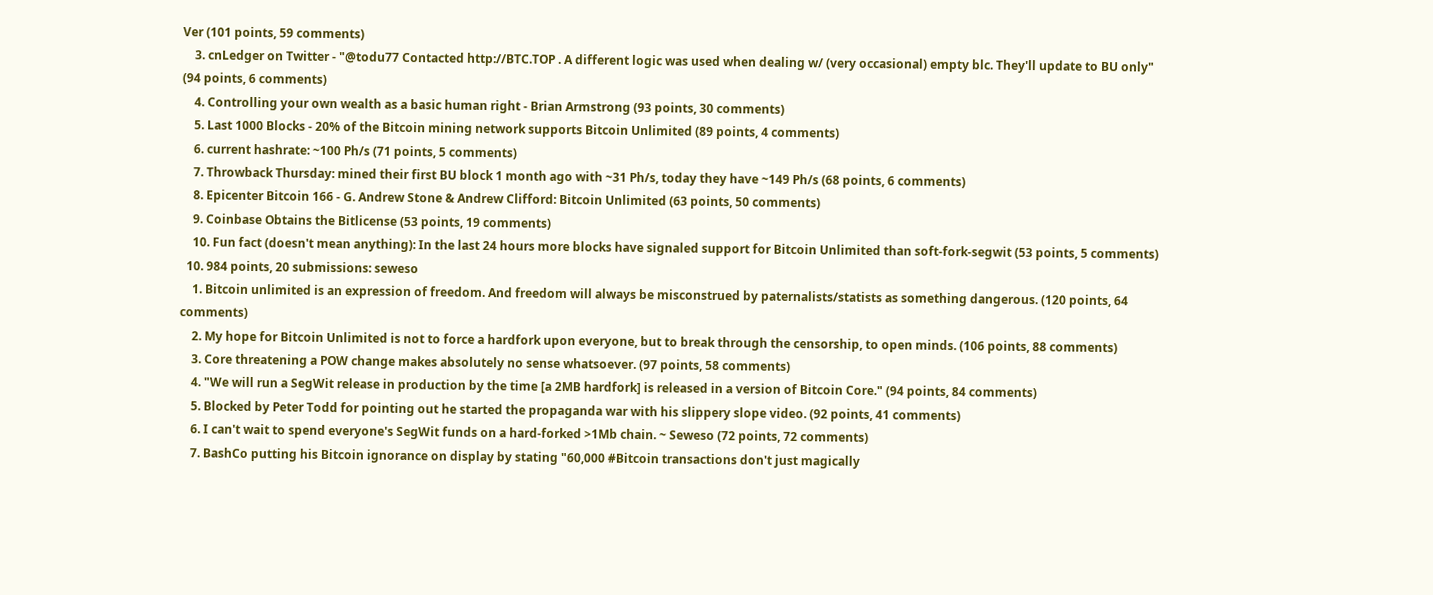Ver (101 points, 59 comments)
    3. cnLedger on Twitter - "@todu77 Contacted http://BTC.TOP . A different logic was used when dealing w/ (very occasional) empty blc. They'll update to BU only" (94 points, 6 comments)
    4. Controlling your own wealth as a basic human right - Brian Armstrong (93 points, 30 comments)
    5. Last 1000 Blocks - 20% of the Bitcoin mining network supports Bitcoin Unlimited (89 points, 4 comments)
    6. current hashrate: ~100 Ph/s (71 points, 5 comments)
    7. Throwback Thursday: mined their first BU block 1 month ago with ~31 Ph/s, today they have ~149 Ph/s (68 points, 6 comments)
    8. Epicenter Bitcoin 166 - G. Andrew Stone & Andrew Clifford: Bitcoin Unlimited (63 points, 50 comments)
    9. Coinbase Obtains the Bitlicense (53 points, 19 comments)
    10. Fun fact (doesn't mean anything): In the last 24 hours more blocks have signaled support for Bitcoin Unlimited than soft-fork-segwit (53 points, 5 comments)
  10. 984 points, 20 submissions: seweso
    1. Bitcoin unlimited is an expression of freedom. And freedom will always be misconstrued by paternalists/statists as something dangerous. (120 points, 64 comments)
    2. My hope for Bitcoin Unlimited is not to force a hardfork upon everyone, but to break through the censorship, to open minds. (106 points, 88 comments)
    3. Core threatening a POW change makes absolutely no sense whatsoever. (97 points, 58 comments)
    4. "We will run a SegWit release in production by the time [a 2MB hardfork] is released in a version of Bitcoin Core." (94 points, 84 comments)
    5. Blocked by Peter Todd for pointing out he started the propaganda war with his slippery slope video. (92 points, 41 comments)
    6. I can't wait to spend everyone's SegWit funds on a hard-forked >1Mb chain. ~ Seweso (72 points, 72 comments)
    7. BashCo putting his Bitcoin ignorance on display by stating "60,000 #Bitcoin transactions don't just magically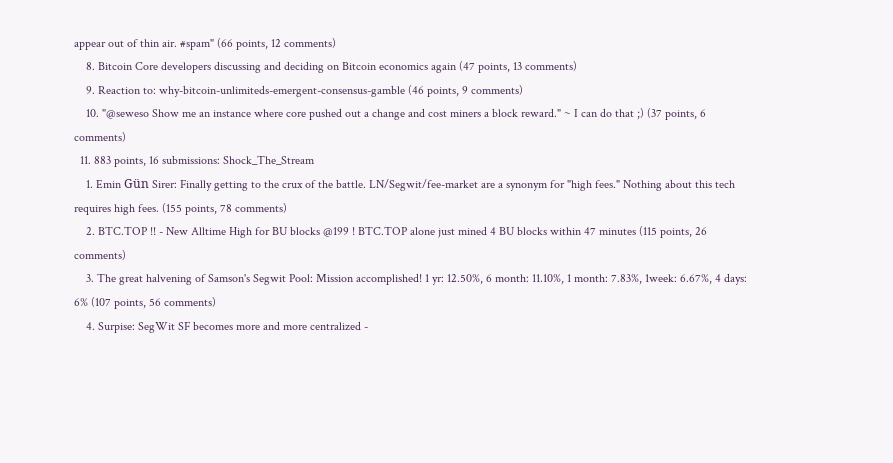appear out of thin air. #spam" (66 points, 12 comments)
    8. Bitcoin Core developers discussing and deciding on Bitcoin economics again (47 points, 13 comments)
    9. Reaction to: why-bitcoin-unlimiteds-emergent-consensus-gamble (46 points, 9 comments)
    10. "@seweso Show me an instance where core pushed out a change and cost miners a block reward." ~ I can do that ;) (37 points, 6 comments)
  11. 883 points, 16 submissions: Shock_The_Stream
    1. Emin Gün Sirer: Finally getting to the crux of the battle. LN/Segwit/fee-market are a synonym for "high fees." Nothing about this tech requires high fees. (155 points, 78 comments)
    2. BTC.TOP !! - New Alltime High for BU blocks @199 ! BTC.TOP alone just mined 4 BU blocks within 47 minutes (115 points, 26 comments)
    3. The great halvening of Samson's Segwit Pool: Mission accomplished! 1 yr: 12.50%, 6 month: 11.10%, 1 month: 7.83%, 1week: 6.67%, 4 days: 6% (107 points, 56 comments)
    4. Surpise: SegWit SF becomes more and more centralized -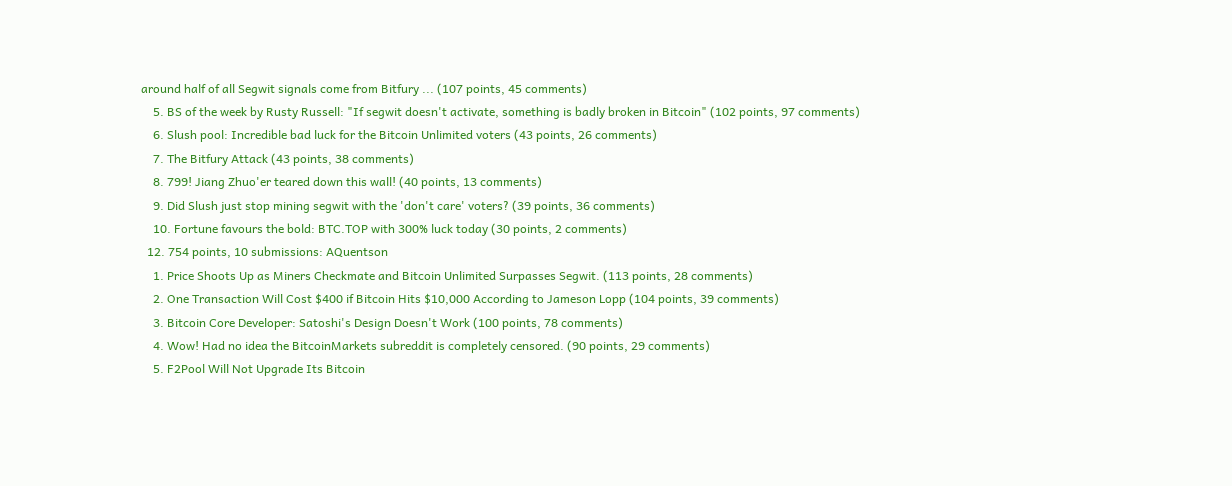around half of all Segwit signals come from Bitfury ... (107 points, 45 comments)
    5. BS of the week by Rusty Russell: "If segwit doesn't activate, something is badly broken in Bitcoin" (102 points, 97 comments)
    6. Slush pool: Incredible bad luck for the Bitcoin Unlimited voters (43 points, 26 comments)
    7. The Bitfury Attack (43 points, 38 comments)
    8. 799! Jiang Zhuo'er teared down this wall! (40 points, 13 comments)
    9. Did Slush just stop mining segwit with the 'don't care' voters? (39 points, 36 comments)
    10. Fortune favours the bold: BTC.TOP with 300% luck today (30 points, 2 comments)
  12. 754 points, 10 submissions: AQuentson
    1. Price Shoots Up as Miners Checkmate and Bitcoin Unlimited Surpasses Segwit. (113 points, 28 comments)
    2. One Transaction Will Cost $400 if Bitcoin Hits $10,000 According to Jameson Lopp (104 points, 39 comments)
    3. Bitcoin Core Developer: Satoshi's Design Doesn't Work (100 points, 78 comments)
    4. Wow! Had no idea the BitcoinMarkets subreddit is completely censored. (90 points, 29 comments)
    5. F2Pool Will Not Upgrade Its Bitcoin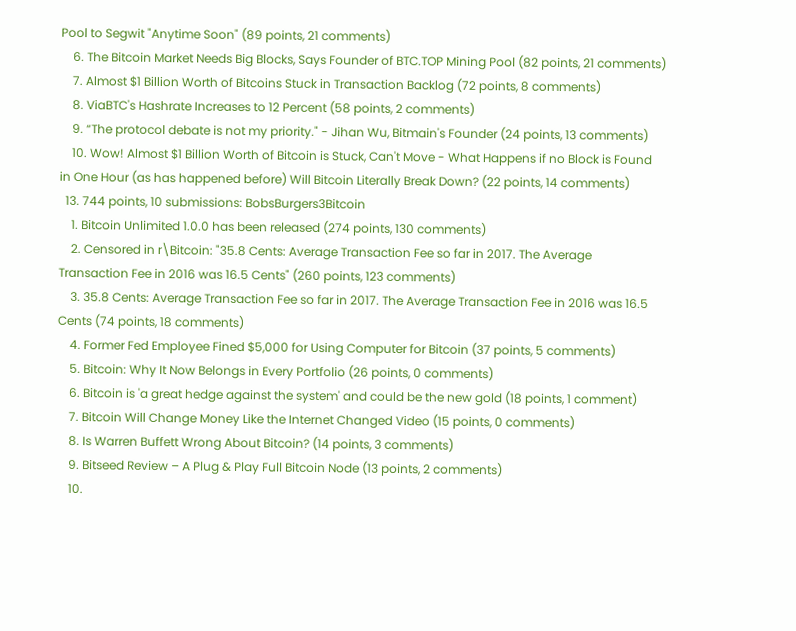Pool to Segwit "Anytime Soon" (89 points, 21 comments)
    6. The Bitcoin Market Needs Big Blocks, Says Founder of BTC.TOP Mining Pool (82 points, 21 comments)
    7. Almost $1 Billion Worth of Bitcoins Stuck in Transaction Backlog (72 points, 8 comments)
    8. ViaBTC's Hashrate Increases to 12 Percent (58 points, 2 comments)
    9. “The protocol debate is not my priority." - Jihan Wu, Bitmain's Founder (24 points, 13 comments)
    10. Wow! Almost $1 Billion Worth of Bitcoin is Stuck, Can't Move - What Happens if no Block is Found in One Hour (as has happened before) Will Bitcoin Literally Break Down? (22 points, 14 comments)
  13. 744 points, 10 submissions: BobsBurgers3Bitcoin
    1. Bitcoin Unlimited 1.0.0 has been released (274 points, 130 comments)
    2. Censored in r\Bitcoin: "35.8 Cents: Average Transaction Fee so far in 2017. The Average Transaction Fee in 2016 was 16.5 Cents" (260 points, 123 comments)
    3. 35.8 Cents: Average Transaction Fee so far in 2017. The Average Transaction Fee in 2016 was 16.5 Cents (74 points, 18 comments)
    4. Former Fed Employee Fined $5,000 for Using Computer for Bitcoin (37 points, 5 comments)
    5. Bitcoin: Why It Now Belongs in Every Portfolio (26 points, 0 comments)
    6. Bitcoin is 'a great hedge against the system' and could be the new gold (18 points, 1 comment)
    7. Bitcoin Will Change Money Like the Internet Changed Video (15 points, 0 comments)
    8. Is Warren Buffett Wrong About Bitcoin? (14 points, 3 comments)
    9. Bitseed Review – A Plug & Play Full Bitcoin Node (13 points, 2 comments)
    10.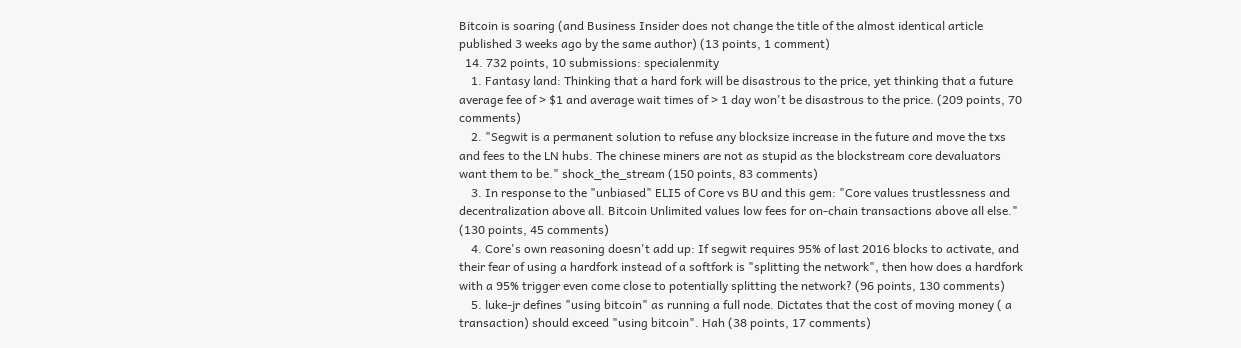Bitcoin is soaring (and Business Insider does not change the title of the almost identical article published 3 weeks ago by the same author) (13 points, 1 comment)
  14. 732 points, 10 submissions: specialenmity
    1. Fantasy land: Thinking that a hard fork will be disastrous to the price, yet thinking that a future average fee of > $1 and average wait times of > 1 day won't be disastrous to the price. (209 points, 70 comments)
    2. "Segwit is a permanent solution to refuse any blocksize increase in the future and move the txs and fees to the LN hubs. The chinese miners are not as stupid as the blockstream core devaluators want them to be." shock_the_stream (150 points, 83 comments)
    3. In response to the "unbiased" ELI5 of Core vs BU and this gem: "Core values trustlessness and decentralization above all. Bitcoin Unlimited values low fees for on-chain transactions above all else." (130 points, 45 comments)
    4. Core's own reasoning doesn't add up: If segwit requires 95% of last 2016 blocks to activate, and their fear of using a hardfork instead of a softfork is "splitting the network", then how does a hardfork with a 95% trigger even come close to potentially splitting the network? (96 points, 130 comments)
    5. luke-jr defines "using bitcoin" as running a full node. Dictates that the cost of moving money ( a transaction) should exceed "using bitcoin". Hah (38 points, 17 comments)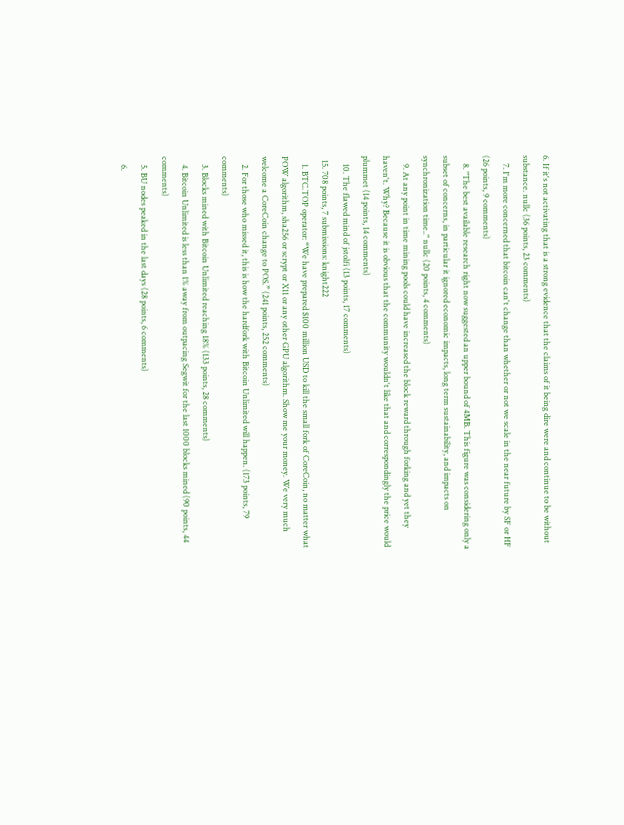6. If it's not activating that is a strong evidence that the claims of it being dire were and continue to be without substance. nullc (36 points, 23 comments)
    7. I'm more concerned that bitcoin can't change than whether or not we scale in the near future by SF or HF (26 points, 9 comments)
    8. "The best available research right now suggested an upper bound of 4MB. This figure was considering only a subset of concerns, in particular it ignored economic impacts, long term sustainability, and impacts on synchronization time.." nullc (20 points, 4 comments)
    9. At any point in time mining pools could have increased the block reward through forking and yet they haven't. Why? Because it is obvious that the community wouldn't like that and correspondingly the price would plummet (14 points, 14 comments)
    10. The flawed mind of jstolfi (13 points, 17 comments)
  15. 708 points, 7 submissions: knight222
    1. BTC.TOP operator: “We have prepared $100 million USD to kill the small fork of CoreCoin, no matter what POW algorithm, sha256 or scrypt or X11 or any other GPU algorithm. Show me your money. We very much welcome a CoreCoin change to POS.” (241 points, 252 comments)
    2. For those who missed it, this is how the hardfork with Bitcoin Unlimited will happen. (173 points, 79 comments)
    3. Blocks mined with Bitcoin Unlimited reaching 18% (133 points, 28 comments)
    4. Bitcoin Unlimited is less than 1% away from outpacing Segwit for the last 1000 blocks mined (90 points, 44 comments)
    5. BU nodes peaked in the last days (28 points, 6 comments)
    6.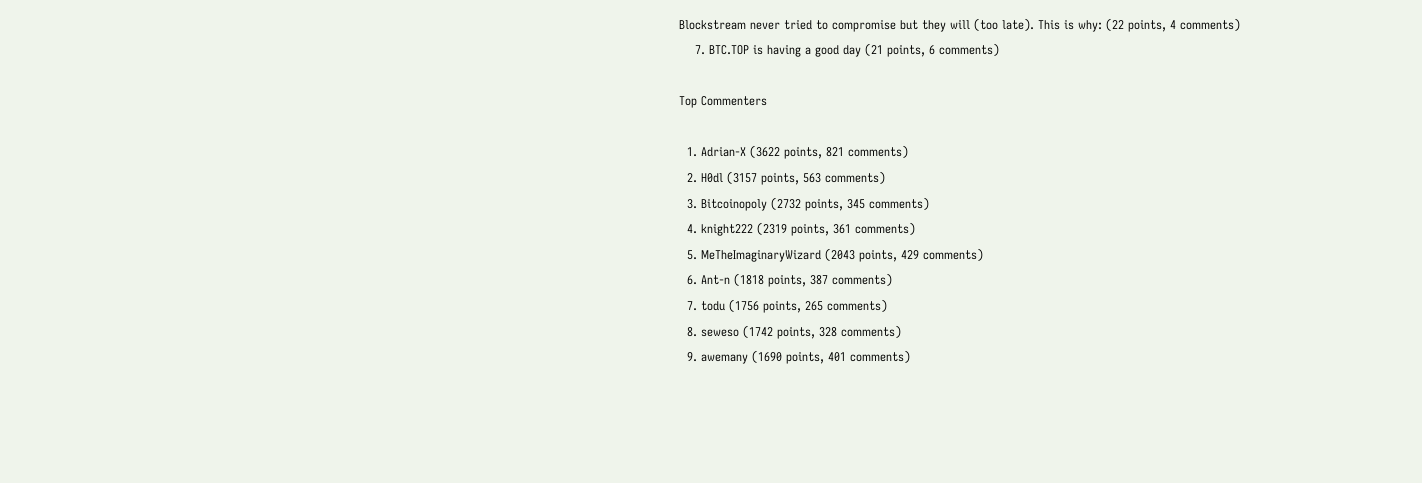Blockstream never tried to compromise but they will (too late). This is why: (22 points, 4 comments)
    7. BTC.TOP is having a good day (21 points, 6 comments)

Top Commenters

  1. Adrian-X (3622 points, 821 comments)
  2. H0dl (3157 points, 563 comments)
  3. Bitcoinopoly (2732 points, 345 comments)
  4. knight222 (2319 points, 361 comments)
  5. MeTheImaginaryWizard (2043 points, 429 comments)
  6. Ant-n (1818 points, 387 comments)
  7. todu (1756 points, 265 comments)
  8. seweso (1742 points, 328 comments)
  9. awemany (1690 points, 401 comments)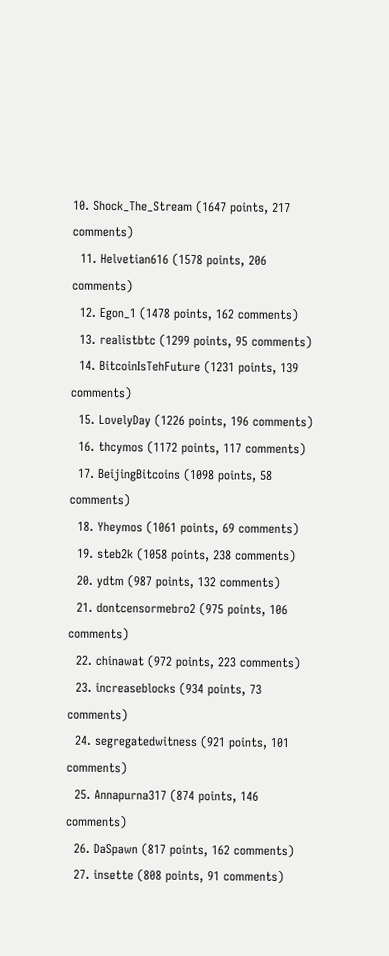10. Shock_The_Stream (1647 points, 217 comments)
  11. Helvetian616 (1578 points, 206 comments)
  12. Egon_1 (1478 points, 162 comments)
  13. realistbtc (1299 points, 95 comments)
  14. BitcoinIsTehFuture (1231 points, 139 comments)
  15. LovelyDay (1226 points, 196 comments)
  16. thcymos (1172 points, 117 comments)
  17. BeijingBitcoins (1098 points, 58 comments)
  18. Yheymos (1061 points, 69 comments)
  19. steb2k (1058 points, 238 comments)
  20. ydtm (987 points, 132 comments)
  21. dontcensormebro2 (975 points, 106 comments)
  22. chinawat (972 points, 223 comments)
  23. increaseblocks (934 points, 73 comments)
  24. segregatedwitness (921 points, 101 comments)
  25. Annapurna317 (874 points, 146 comments)
  26. DaSpawn (817 points, 162 comments)
  27. insette (808 points, 91 comments)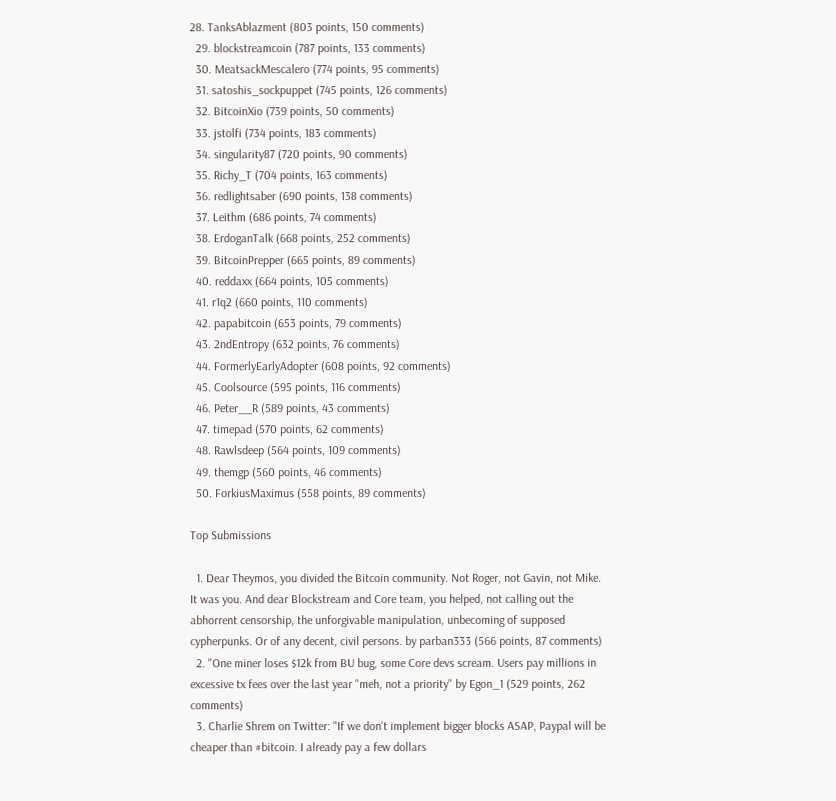28. TanksAblazment (803 points, 150 comments)
  29. blockstreamcoin (787 points, 133 comments)
  30. MeatsackMescalero (774 points, 95 comments)
  31. satoshis_sockpuppet (745 points, 126 comments)
  32. BitcoinXio (739 points, 50 comments)
  33. jstolfi (734 points, 183 comments)
  34. singularity87 (720 points, 90 comments)
  35. Richy_T (704 points, 163 comments)
  36. redlightsaber (690 points, 138 comments)
  37. Leithm (686 points, 74 comments)
  38. ErdoganTalk (668 points, 252 comments)
  39. BitcoinPrepper (665 points, 89 comments)
  40. reddaxx (664 points, 105 comments)
  41. r1q2 (660 points, 110 comments)
  42. papabitcoin (653 points, 79 comments)
  43. 2ndEntropy (632 points, 76 comments)
  44. FormerlyEarlyAdopter (608 points, 92 comments)
  45. Coolsource (595 points, 116 comments)
  46. Peter__R (589 points, 43 comments)
  47. timepad (570 points, 62 comments)
  48. Rawlsdeep (564 points, 109 comments)
  49. themgp (560 points, 46 comments)
  50. ForkiusMaximus (558 points, 89 comments)

Top Submissions

  1. Dear Theymos, you divided the Bitcoin community. Not Roger, not Gavin, not Mike. It was you. And dear Blockstream and Core team, you helped, not calling out the abhorrent censorship, the unforgivable manipulation, unbecoming of supposed cypherpunks. Or of any decent, civil persons. by parban333 (566 points, 87 comments)
  2. "One miner loses $12k from BU bug, some Core devs scream. Users pay millions in excessive tx fees over the last year "meh, not a priority" by Egon_1 (529 points, 262 comments)
  3. Charlie Shrem on Twitter: "If we don't implement bigger blocks ASAP, Paypal will be cheaper than #bitcoin. I already pay a few dollars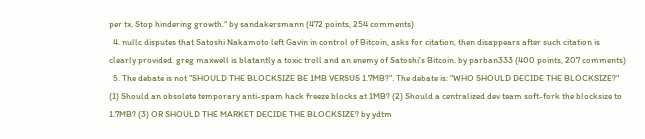per tx. Stop hindering growth." by sandakersmann (472 points, 254 comments)
  4. nullc disputes that Satoshi Nakamoto left Gavin in control of Bitcoin, asks for citation, then disappears after such citation is clearly provided. greg maxwell is blatantly a toxic troll and an enemy of Satoshi's Bitcoin. by parban333 (400 points, 207 comments)
  5. The debate is not "SHOULD THE BLOCKSIZE BE 1MB VERSUS 1.7MB?". The debate is: "WHO SHOULD DECIDE THE BLOCKSIZE?" (1) Should an obsolete temporary anti-spam hack freeze blocks at 1MB? (2) Should a centralized dev team soft-fork the blocksize to 1.7MB? (3) OR SHOULD THE MARKET DECIDE THE BLOCKSIZE? by ydtm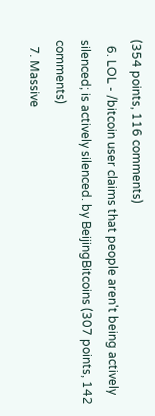(354 points, 116 comments)
  6. LOL - /bitcoin user claims that people aren't being actively silenced; is actively silenced. by BeijingBitcoins (307 points, 142 comments)
  7. Massive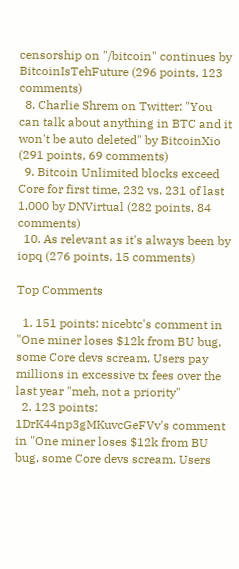censorship on "/bitcoin" continues by BitcoinIsTehFuture (296 points, 123 comments)
  8. Charlie Shrem on Twitter: "You can talk about anything in BTC and it won't be auto deleted" by BitcoinXio (291 points, 69 comments)
  9. Bitcoin Unlimited blocks exceed Core for first time, 232 vs. 231 of last 1,000 by DNVirtual (282 points, 84 comments)
  10. As relevant as it's always been by iopq (276 points, 15 comments)

Top Comments

  1. 151 points: nicebtc's comment in "One miner loses $12k from BU bug, some Core devs scream. Users pay millions in excessive tx fees over the last year "meh, not a priority"
  2. 123 points: 1DrK44np3gMKuvcGeFVv's comment in "One miner loses $12k from BU bug, some Core devs scream. Users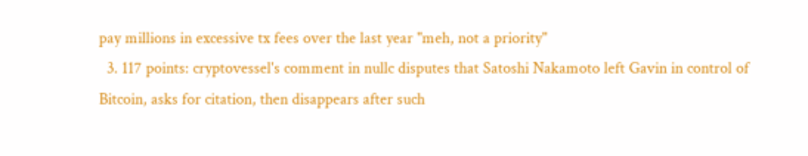pay millions in excessive tx fees over the last year "meh, not a priority"
  3. 117 points: cryptovessel's comment in nullc disputes that Satoshi Nakamoto left Gavin in control of Bitcoin, asks for citation, then disappears after such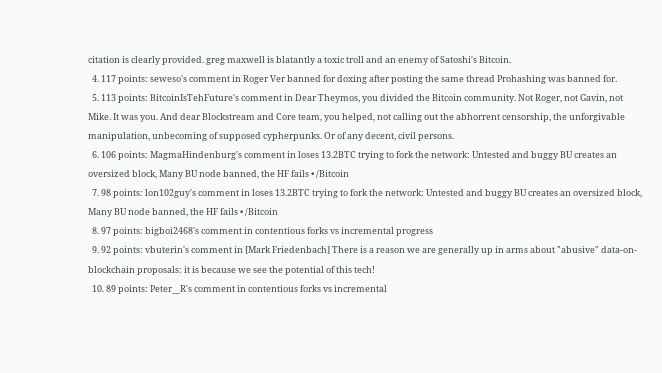citation is clearly provided. greg maxwell is blatantly a toxic troll and an enemy of Satoshi's Bitcoin.
  4. 117 points: seweso's comment in Roger Ver banned for doxing after posting the same thread Prohashing was banned for.
  5. 113 points: BitcoinIsTehFuture's comment in Dear Theymos, you divided the Bitcoin community. Not Roger, not Gavin, not Mike. It was you. And dear Blockstream and Core team, you helped, not calling out the abhorrent censorship, the unforgivable manipulation, unbecoming of supposed cypherpunks. Or of any decent, civil persons.
  6. 106 points: MagmaHindenburg's comment in loses 13.2BTC trying to fork the network: Untested and buggy BU creates an oversized block, Many BU node banned, the HF fails • /Bitcoin
  7. 98 points: lon102guy's comment in loses 13.2BTC trying to fork the network: Untested and buggy BU creates an oversized block, Many BU node banned, the HF fails • /Bitcoin
  8. 97 points: bigboi2468's comment in contentious forks vs incremental progress
  9. 92 points: vbuterin's comment in [Mark Friedenbach] There is a reason we are generally up in arms about "abusive" data-on-blockchain proposals: it is because we see the potential of this tech!
  10. 89 points: Peter__R's comment in contentious forks vs incremental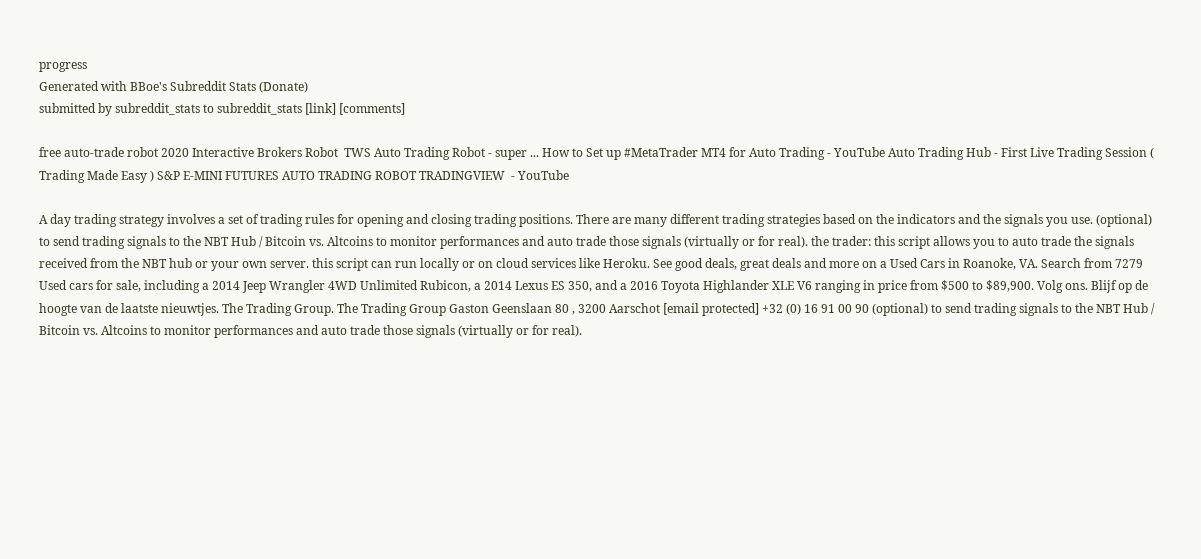progress
Generated with BBoe's Subreddit Stats (Donate)
submitted by subreddit_stats to subreddit_stats [link] [comments]

free auto-trade robot 2020 Interactive Brokers Robot  TWS Auto Trading Robot - super ... How to Set up #MetaTrader MT4 for Auto Trading - YouTube Auto Trading Hub - First Live Trading Session ( Trading Made Easy ) S&P E-MINI FUTURES AUTO TRADING ROBOT TRADINGVIEW  - YouTube

A day trading strategy involves a set of trading rules for opening and closing trading positions. There are many different trading strategies based on the indicators and the signals you use. (optional) to send trading signals to the NBT Hub / Bitcoin vs. Altcoins to monitor performances and auto trade those signals (virtually or for real). the trader: this script allows you to auto trade the signals received from the NBT hub or your own server. this script can run locally or on cloud services like Heroku. See good deals, great deals and more on a Used Cars in Roanoke, VA. Search from 7279 Used cars for sale, including a 2014 Jeep Wrangler 4WD Unlimited Rubicon, a 2014 Lexus ES 350, and a 2016 Toyota Highlander XLE V6 ranging in price from $500 to $89,900. Volg ons. Blijf op de hoogte van de laatste nieuwtjes. The Trading Group. The Trading Group Gaston Geenslaan 80 , 3200 Aarschot [email protected] +32 (0) 16 91 00 90 (optional) to send trading signals to the NBT Hub / Bitcoin vs. Altcoins to monitor performances and auto trade those signals (virtually or for real).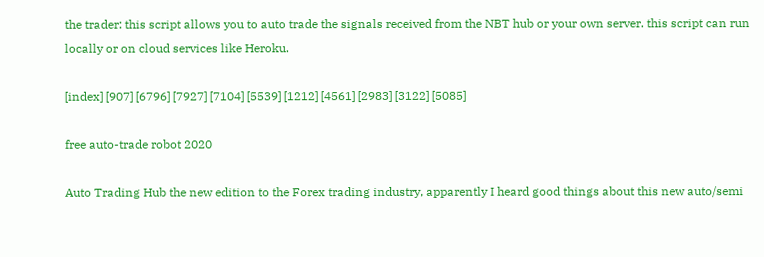the trader: this script allows you to auto trade the signals received from the NBT hub or your own server. this script can run locally or on cloud services like Heroku.

[index] [907] [6796] [7927] [7104] [5539] [1212] [4561] [2983] [3122] [5085]

free auto-trade robot 2020

Auto Trading Hub the new edition to the Forex trading industry, apparently I heard good things about this new auto/semi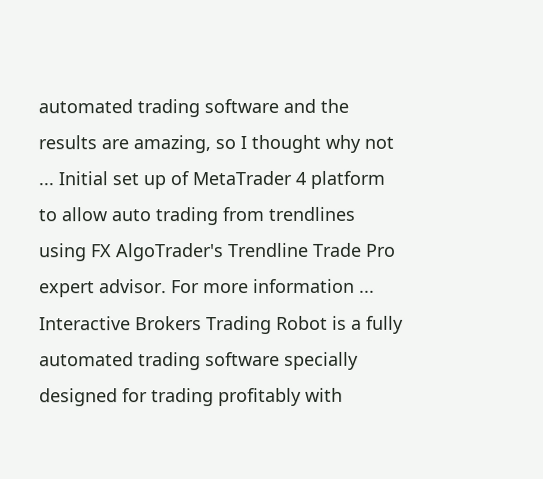automated trading software and the results are amazing, so I thought why not ... Initial set up of MetaTrader 4 platform to allow auto trading from trendlines using FX AlgoTrader's Trendline Trade Pro expert advisor. For more information ... Interactive Brokers Trading Robot is a fully automated trading software specially designed for trading profitably with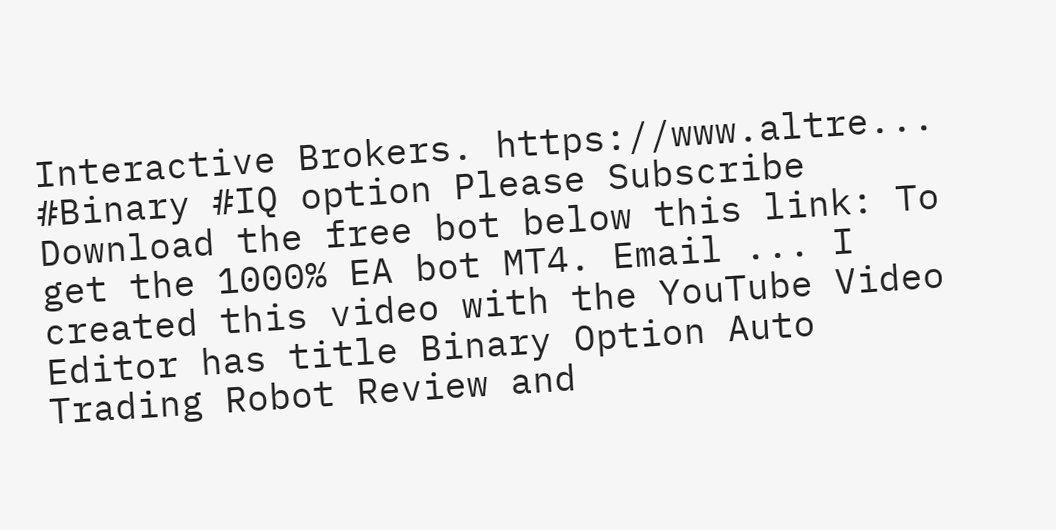Interactive Brokers. https://www.altre... #Binary #IQ option Please Subscribe Download the free bot below this link: To get the 1000% EA bot MT4. Email ... I created this video with the YouTube Video Editor has title Binary Option Auto Trading Robot Review and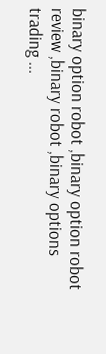binary option robot ,binary option robot review ,binary robot ,binary options trading ...